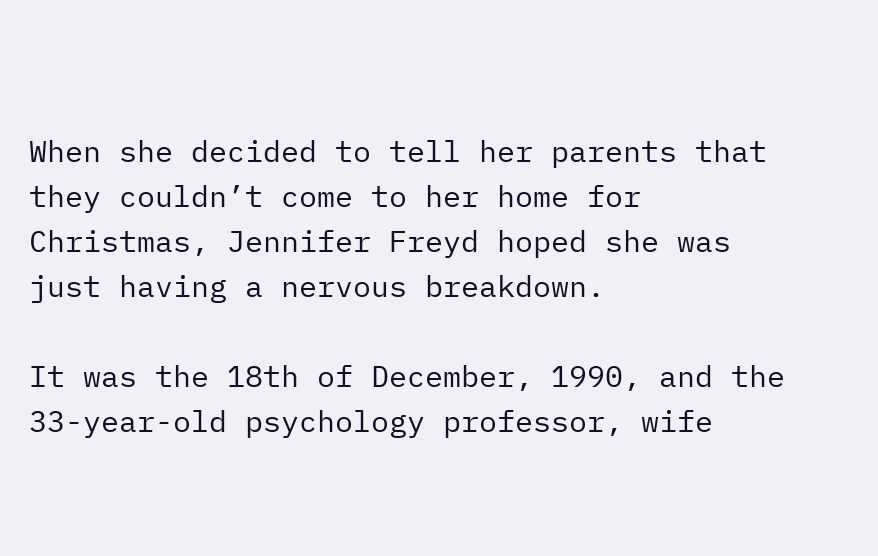When she decided to tell her parents that they couldn’t come to her home for Christmas, Jennifer Freyd hoped she was just having a nervous breakdown.

It was the 18th of December, 1990, and the 33-year-old psychology professor, wife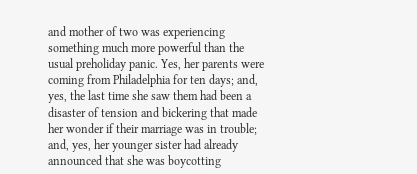and mother of two was experiencing something much more powerful than the usual preholiday panic. Yes, her parents were coming from Philadelphia for ten days; and, yes, the last time she saw them had been a disaster of tension and bickering that made her wonder if their marriage was in trouble; and, yes, her younger sister had already announced that she was boycotting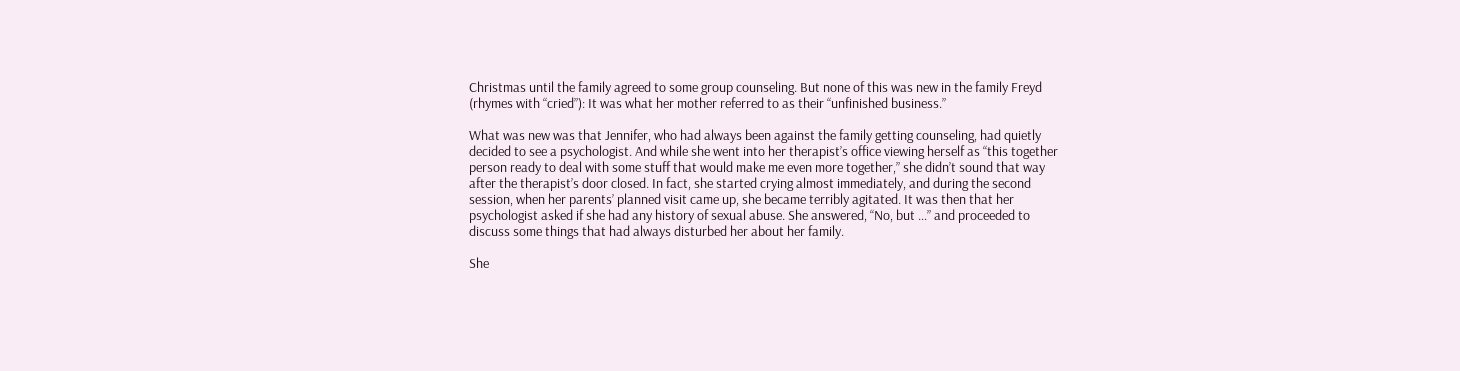Christmas until the family agreed to some group counseling. But none of this was new in the family Freyd (rhymes with “cried”): It was what her mother referred to as their “unfinished business.”

What was new was that Jennifer, who had always been against the family getting counseling, had quietly decided to see a psychologist. And while she went into her therapist’s office viewing herself as “this together person ready to deal with some stuff that would make me even more together,” she didn’t sound that way after the therapist’s door closed. In fact, she started crying almost immediately, and during the second session, when her parents’ planned visit came up, she became terribly agitated. It was then that her psychologist asked if she had any history of sexual abuse. She answered, “No, but …” and proceeded to discuss some things that had always disturbed her about her family.

She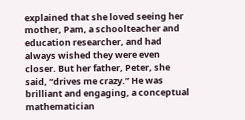explained that she loved seeing her mother, Pam, a schoolteacher and education researcher, and had always wished they were even closer. But her father, Peter, she said, “drives me crazy.” He was brilliant and engaging, a conceptual mathematician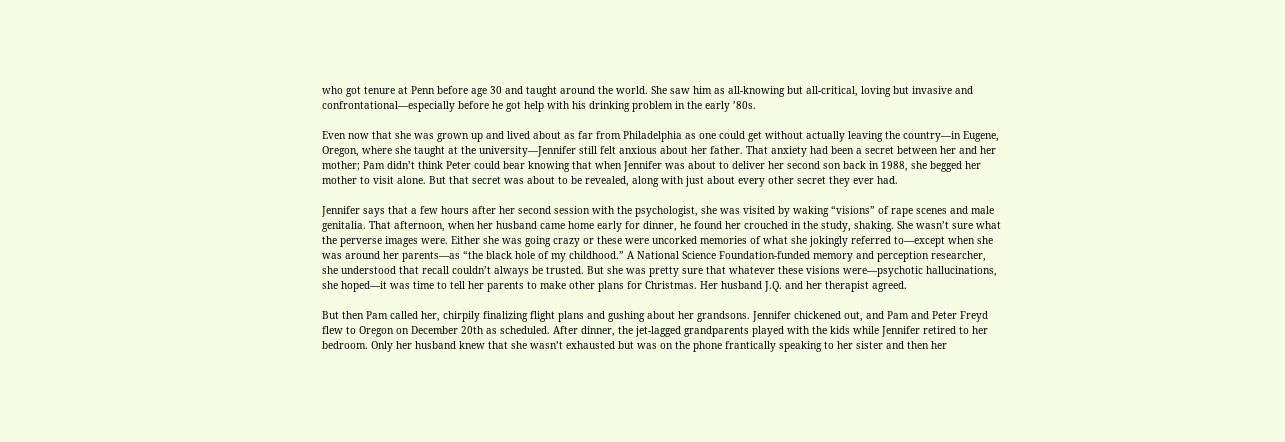who got tenure at Penn before age 30 and taught around the world. She saw him as all-knowing but all-critical, loving but invasive and confrontational—especially before he got help with his drinking problem in the early ’80s.

Even now that she was grown up and lived about as far from Philadelphia as one could get without actually leaving the country—in Eugene, Oregon, where she taught at the university—Jennifer still felt anxious about her father. That anxiety had been a secret between her and her mother; Pam didn’t think Peter could bear knowing that when Jennifer was about to deliver her second son back in 1988, she begged her mother to visit alone. But that secret was about to be revealed, along with just about every other secret they ever had.

Jennifer says that a few hours after her second session with the psychologist, she was visited by waking “visions” of rape scenes and male genitalia. That afternoon, when her husband came home early for dinner, he found her crouched in the study, shaking. She wasn’t sure what the perverse images were. Either she was going crazy or these were uncorked memories of what she jokingly referred to—except when she was around her parents—as “the black hole of my childhood.” A National Science Foundation-funded memory and perception researcher, she understood that recall couldn’t always be trusted. But she was pretty sure that whatever these visions were—psychotic hallucinations, she hoped—it was time to tell her parents to make other plans for Christmas. Her husband J.Q. and her therapist agreed.

But then Pam called her, chirpily finalizing flight plans and gushing about her grandsons. Jennifer chickened out, and Pam and Peter Freyd flew to Oregon on December 20th as scheduled. After dinner, the jet-lagged grandparents played with the kids while Jennifer retired to her bedroom. Only her husband knew that she wasn’t exhausted but was on the phone frantically speaking to her sister and then her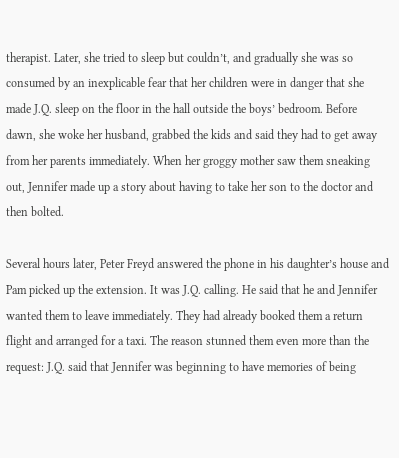therapist. Later, she tried to sleep but couldn’t, and gradually she was so consumed by an inexplicable fear that her children were in danger that she made J.Q. sleep on the floor in the hall outside the boys’ bedroom. Before dawn, she woke her husband, grabbed the kids and said they had to get away from her parents immediately. When her groggy mother saw them sneaking out, Jennifer made up a story about having to take her son to the doctor and then bolted.

Several hours later, Peter Freyd answered the phone in his daughter’s house and Pam picked up the extension. It was J.Q. calling. He said that he and Jennifer wanted them to leave immediately. They had already booked them a return flight and arranged for a taxi. The reason stunned them even more than the request: J.Q. said that Jennifer was beginning to have memories of being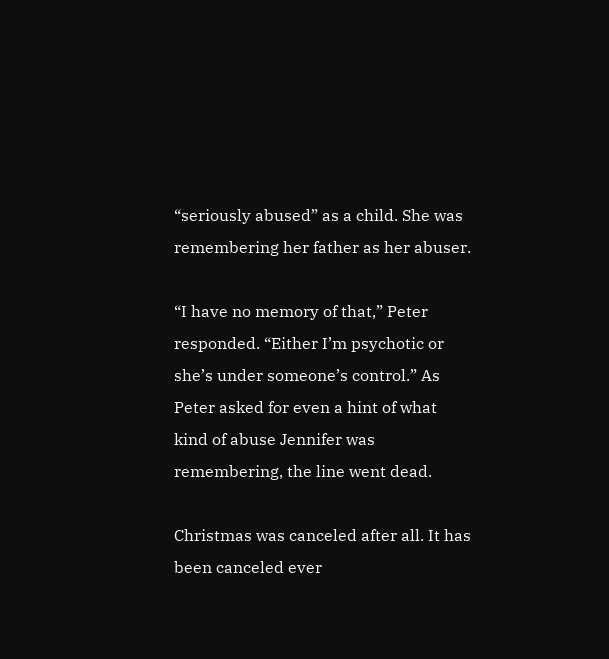“seriously abused” as a child. She was remembering her father as her abuser.

“I have no memory of that,” Peter responded. “Either I’m psychotic or she’s under someone’s control.” As Peter asked for even a hint of what kind of abuse Jennifer was remembering, the line went dead.

Christmas was canceled after all. It has been canceled ever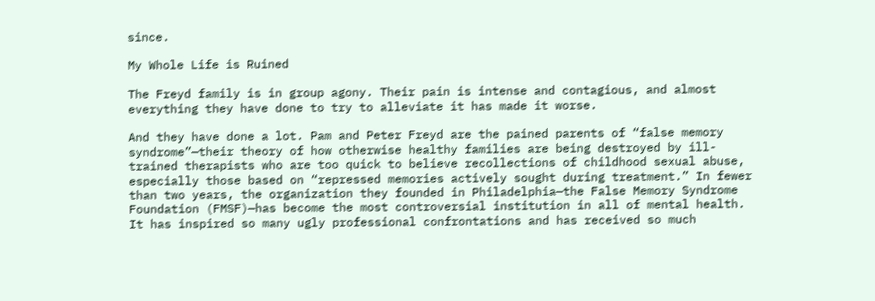since.

My Whole Life is Ruined

The Freyd family is in group agony. Their pain is intense and contagious, and almost everything they have done to try to alleviate it has made it worse.

And they have done a lot. Pam and Peter Freyd are the pained parents of “false memory syndrome”—their theory of how otherwise healthy families are being destroyed by ill-trained therapists who are too quick to believe recollections of childhood sexual abuse, especially those based on “repressed memories actively sought during treatment.” In fewer than two years, the organization they founded in Philadelphia—the False Memory Syndrome Foundation (FMSF)—has become the most controversial institution in all of mental health. It has inspired so many ugly professional confrontations and has received so much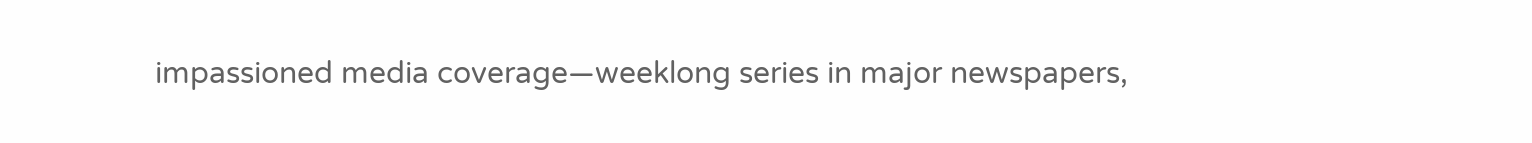impassioned media coverage—weeklong series in major newspapers,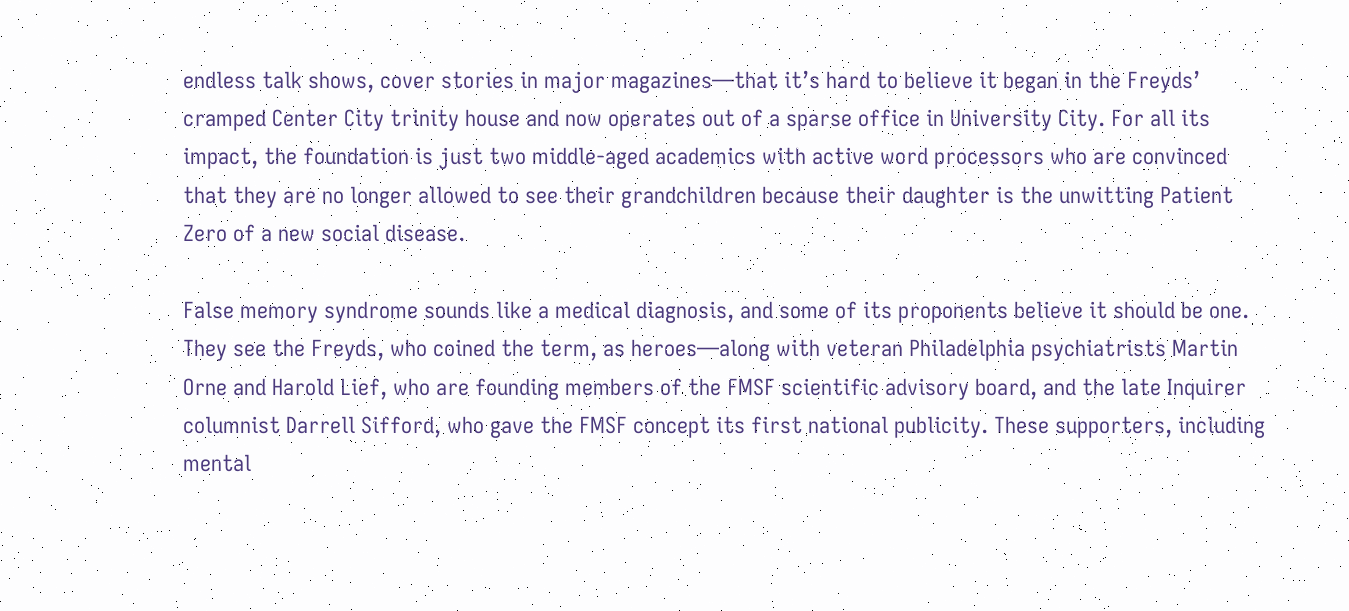endless talk shows, cover stories in major magazines—that it’s hard to believe it began in the Freyds’ cramped Center City trinity house and now operates out of a sparse office in University City. For all its impact, the foundation is just two middle-aged academics with active word processors who are convinced that they are no longer allowed to see their grandchildren because their daughter is the unwitting Patient Zero of a new social disease.

False memory syndrome sounds like a medical diagnosis, and some of its proponents believe it should be one. They see the Freyds, who coined the term, as heroes—along with veteran Philadelphia psychiatrists Martin Orne and Harold Lief, who are founding members of the FMSF scientific advisory board, and the late Inquirer columnist Darrell Sifford, who gave the FMSF concept its first national publicity. These supporters, including mental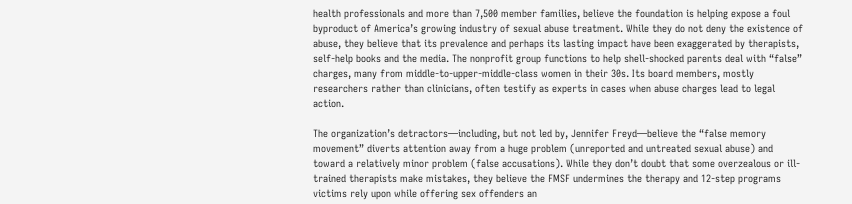health professionals and more than 7,500 member families, believe the foundation is helping expose a foul byproduct of America’s growing industry of sexual abuse treatment. While they do not deny the existence of abuse, they believe that its prevalence and perhaps its lasting impact have been exaggerated by therapists, self-help books and the media. The nonprofit group functions to help shell-shocked parents deal with “false” charges, many from middle-to-upper-middle-class women in their 30s. Its board members, mostly researchers rather than clinicians, often testify as experts in cases when abuse charges lead to legal action.

The organization’s detractors—including, but not led by, Jennifer Freyd—believe the “false memory movement” diverts attention away from a huge problem (unreported and untreated sexual abuse) and toward a relatively minor problem (false accusations). While they don’t doubt that some overzealous or ill-trained therapists make mistakes, they believe the FMSF undermines the therapy and 12-step programs victims rely upon while offering sex offenders an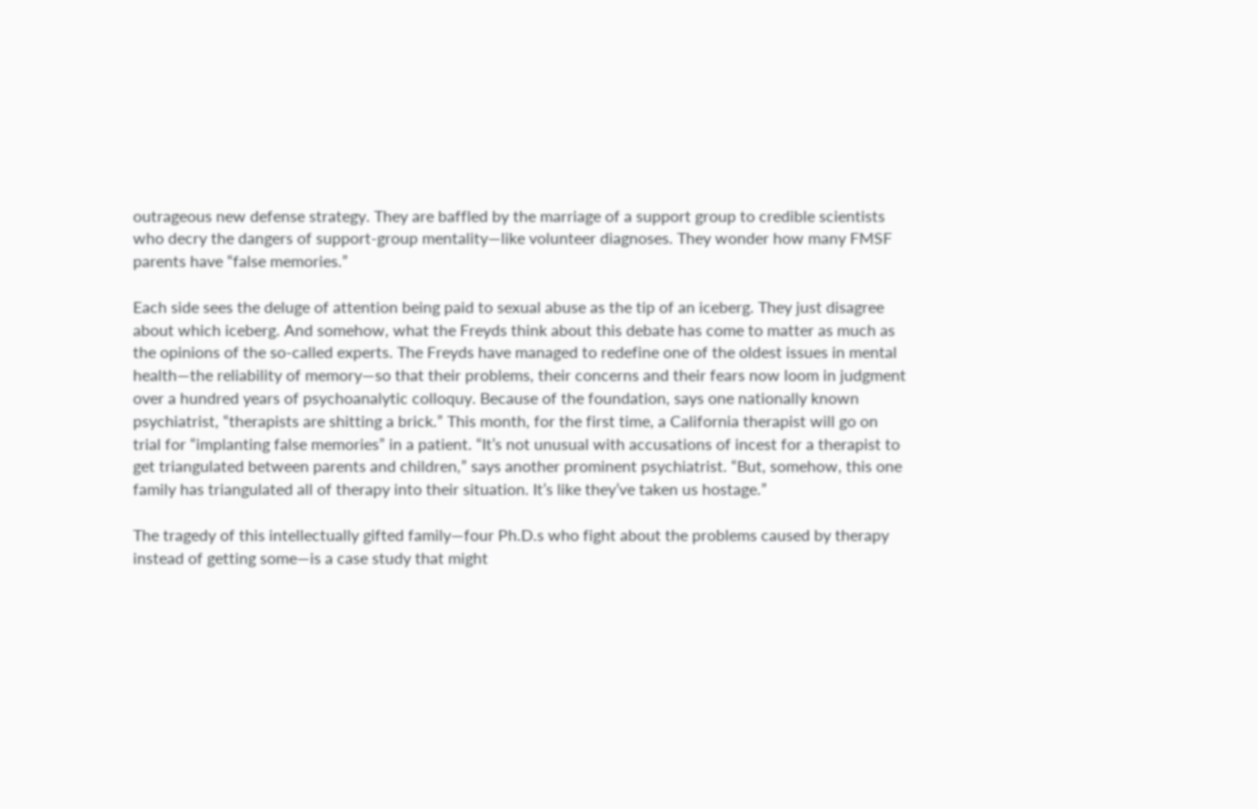outrageous new defense strategy. They are baffled by the marriage of a support group to credible scientists who decry the dangers of support-group mentality—like volunteer diagnoses. They wonder how many FMSF parents have “false memories.”

Each side sees the deluge of attention being paid to sexual abuse as the tip of an iceberg. They just disagree about which iceberg. And somehow, what the Freyds think about this debate has come to matter as much as the opinions of the so-called experts. The Freyds have managed to redefine one of the oldest issues in mental health—the reliability of memory—so that their problems, their concerns and their fears now loom in judgment over a hundred years of psychoanalytic colloquy. Because of the foundation, says one nationally known psychiatrist, “therapists are shitting a brick.” This month, for the first time, a California therapist will go on trial for “implanting false memories” in a patient. “It’s not unusual with accusations of incest for a therapist to get triangulated between parents and children,” says another prominent psychiatrist. “But, somehow, this one family has triangulated all of therapy into their situation. It’s like they’ve taken us hostage.”

The tragedy of this intellectually gifted family—four Ph.D.s who fight about the problems caused by therapy instead of getting some—is a case study that might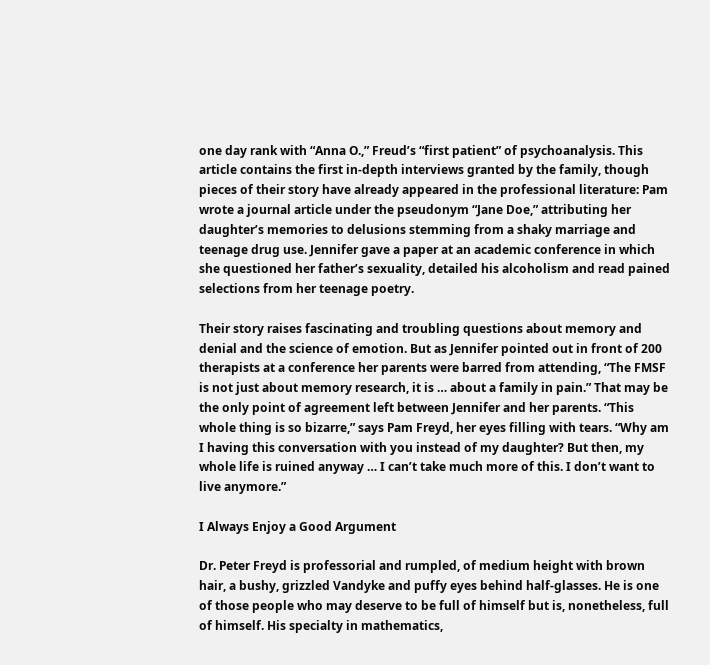one day rank with “Anna O.,” Freud’s “first patient” of psychoanalysis. This article contains the first in-depth interviews granted by the family, though pieces of their story have already appeared in the professional literature: Pam wrote a journal article under the pseudonym “Jane Doe,” attributing her daughter’s memories to delusions stemming from a shaky marriage and teenage drug use. Jennifer gave a paper at an academic conference in which she questioned her father’s sexuality, detailed his alcoholism and read pained selections from her teenage poetry.

Their story raises fascinating and troubling questions about memory and denial and the science of emotion. But as Jennifer pointed out in front of 200 therapists at a conference her parents were barred from attending, “The FMSF is not just about memory research, it is … about a family in pain.” That may be the only point of agreement left between Jennifer and her parents. “This whole thing is so bizarre,” says Pam Freyd, her eyes filling with tears. “Why am I having this conversation with you instead of my daughter? But then, my whole life is ruined anyway … I can’t take much more of this. I don’t want to live anymore.”

I Always Enjoy a Good Argument

Dr. Peter Freyd is professorial and rumpled, of medium height with brown hair, a bushy, grizzled Vandyke and puffy eyes behind half-glasses. He is one of those people who may deserve to be full of himself but is, nonetheless, full of himself. His specialty in mathematics,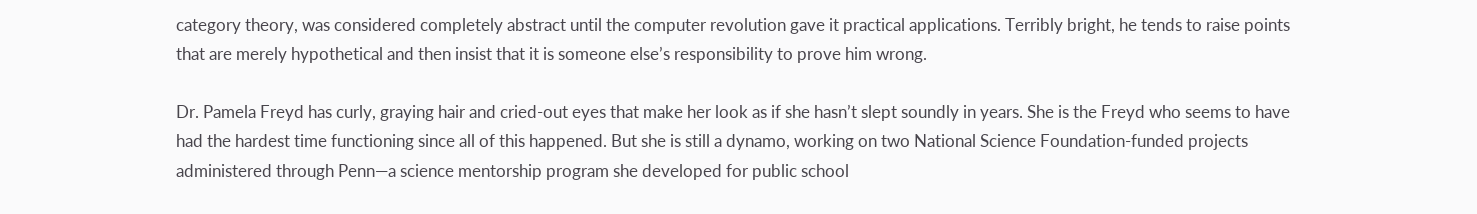category theory, was considered completely abstract until the computer revolution gave it practical applications. Terribly bright, he tends to raise points that are merely hypothetical and then insist that it is someone else’s responsibility to prove him wrong.

Dr. Pamela Freyd has curly, graying hair and cried-out eyes that make her look as if she hasn’t slept soundly in years. She is the Freyd who seems to have had the hardest time functioning since all of this happened. But she is still a dynamo, working on two National Science Foundation-funded projects administered through Penn—a science mentorship program she developed for public school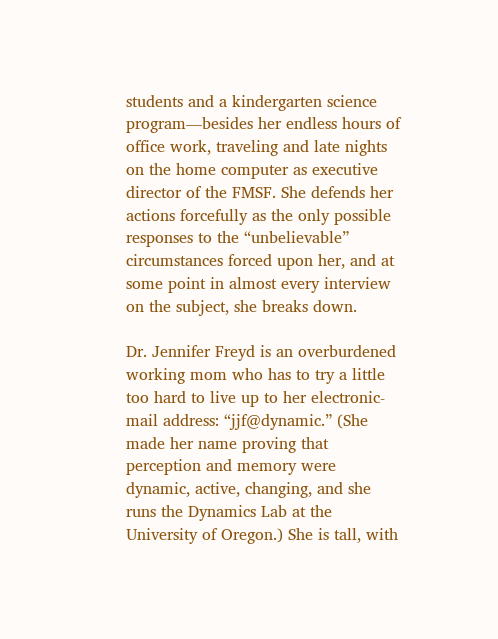students and a kindergarten science program—besides her endless hours of office work, traveling and late nights on the home computer as executive director of the FMSF. She defends her actions forcefully as the only possible responses to the “unbelievable” circumstances forced upon her, and at some point in almost every interview on the subject, she breaks down.

Dr. Jennifer Freyd is an overburdened working mom who has to try a little too hard to live up to her electronic-mail address: “jjf@dynamic.” (She made her name proving that perception and memory were dynamic, active, changing, and she runs the Dynamics Lab at the University of Oregon.) She is tall, with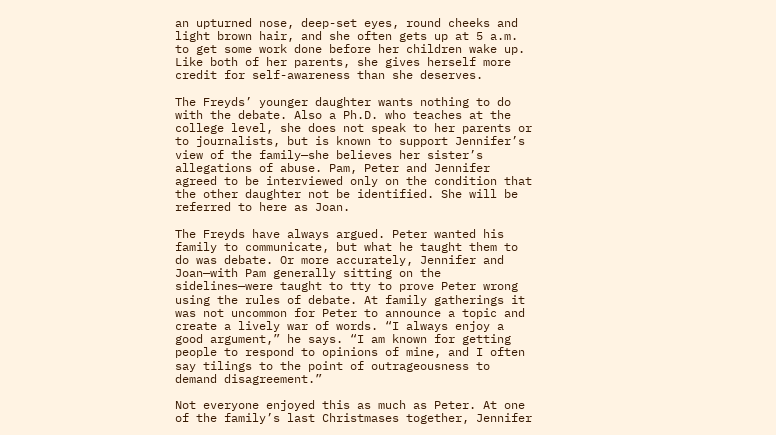an upturned nose, deep-set eyes, round cheeks and light brown hair, and she often gets up at 5 a.m. to get some work done before her children wake up. Like both of her parents, she gives herself more credit for self-awareness than she deserves.

The Freyds’ younger daughter wants nothing to do with the debate. Also a Ph.D. who teaches at the college level, she does not speak to her parents or to journalists, but is known to support Jennifer’s view of the family—she believes her sister’s allegations of abuse. Pam, Peter and Jennifer agreed to be interviewed only on the condition that the other daughter not be identified. She will be referred to here as Joan.

The Freyds have always argued. Peter wanted his family to communicate, but what he taught them to do was debate. Or more accurately, Jennifer and Joan—with Pam generally sitting on the sidelines—were taught to tty to prove Peter wrong using the rules of debate. At family gatherings it was not uncommon for Peter to announce a topic and create a lively war of words. “I always enjoy a good argument,” he says. “I am known for getting people to respond to opinions of mine, and I often say tilings to the point of outrageousness to demand disagreement.”

Not everyone enjoyed this as much as Peter. At one of the family’s last Christmases together, Jennifer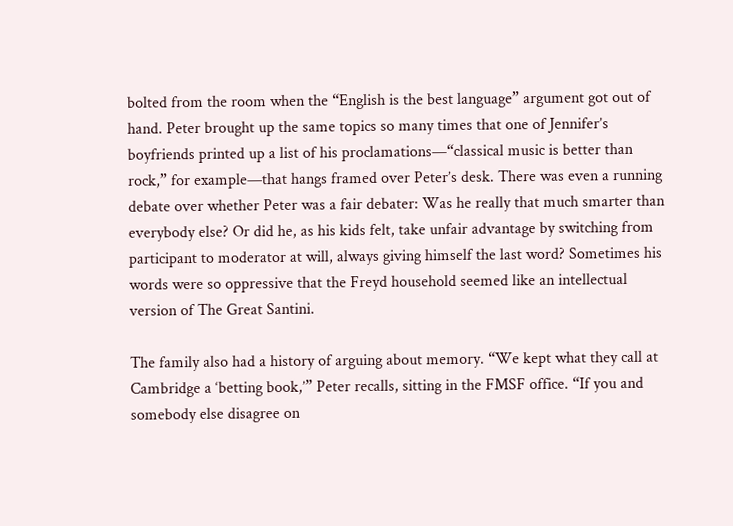bolted from the room when the “English is the best language” argument got out of hand. Peter brought up the same topics so many times that one of Jennifer’s boyfriends printed up a list of his proclamations—“classical music is better than rock,” for example—that hangs framed over Peter’s desk. There was even a running debate over whether Peter was a fair debater: Was he really that much smarter than everybody else? Or did he, as his kids felt, take unfair advantage by switching from participant to moderator at will, always giving himself the last word? Sometimes his words were so oppressive that the Freyd household seemed like an intellectual version of The Great Santini.

The family also had a history of arguing about memory. “We kept what they call at Cambridge a ‘betting book,’” Peter recalls, sitting in the FMSF office. “If you and somebody else disagree on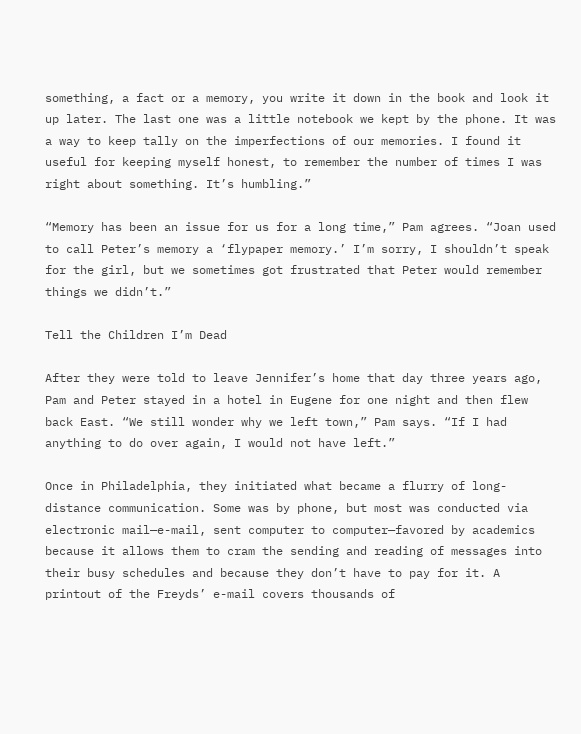something, a fact or a memory, you write it down in the book and look it up later. The last one was a little notebook we kept by the phone. It was a way to keep tally on the imperfections of our memories. I found it useful for keeping myself honest, to remember the number of times I was right about something. It’s humbling.”

“Memory has been an issue for us for a long time,” Pam agrees. “Joan used to call Peter’s memory a ‘flypaper memory.’ I’m sorry, I shouldn’t speak for the girl, but we sometimes got frustrated that Peter would remember things we didn’t.”

Tell the Children I’m Dead

After they were told to leave Jennifer’s home that day three years ago, Pam and Peter stayed in a hotel in Eugene for one night and then flew back East. “We still wonder why we left town,” Pam says. “If I had anything to do over again, I would not have left.”

Once in Philadelphia, they initiated what became a flurry of long-distance communication. Some was by phone, but most was conducted via electronic mail—e-mail, sent computer to computer—favored by academics because it allows them to cram the sending and reading of messages into their busy schedules and because they don’t have to pay for it. A printout of the Freyds’ e-mail covers thousands of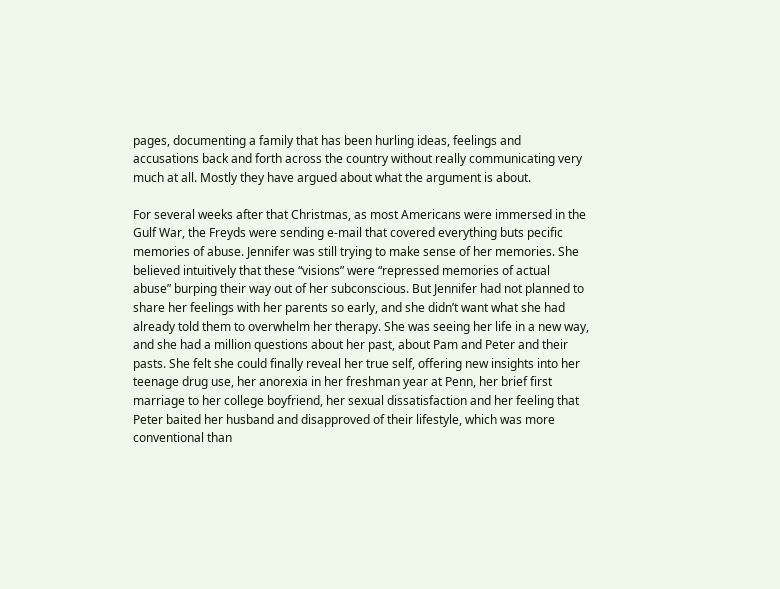pages, documenting a family that has been hurling ideas, feelings and accusations back and forth across the country without really communicating very much at all. Mostly they have argued about what the argument is about.

For several weeks after that Christmas, as most Americans were immersed in the Gulf War, the Freyds were sending e-mail that covered everything buts pecific memories of abuse. Jennifer was still trying to make sense of her memories. She believed intuitively that these “visions” were “repressed memories of actual abuse” burping their way out of her subconscious. But Jennifer had not planned to share her feelings with her parents so early, and she didn’t want what she had already told them to overwhelm her therapy. She was seeing her life in a new way, and she had a million questions about her past, about Pam and Peter and their pasts. She felt she could finally reveal her true self, offering new insights into her teenage drug use, her anorexia in her freshman year at Penn, her brief first marriage to her college boyfriend, her sexual dissatisfaction and her feeling that Peter baited her husband and disapproved of their lifestyle, which was more conventional than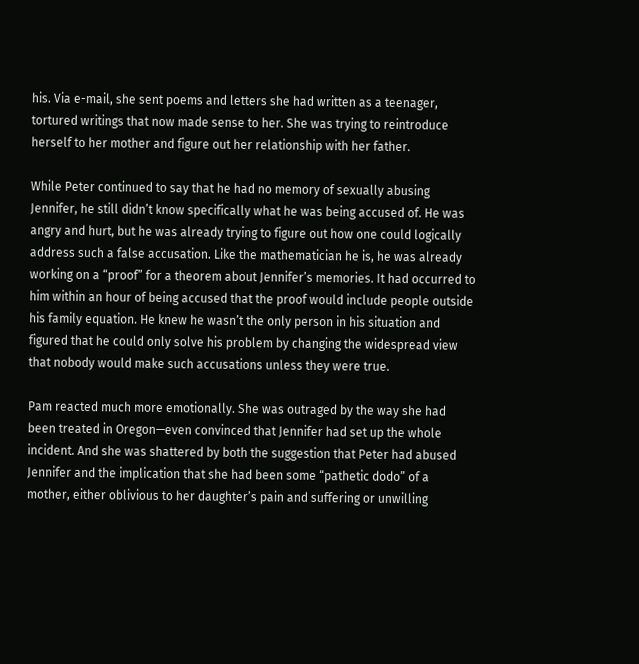his. Via e-mail, she sent poems and letters she had written as a teenager, tortured writings that now made sense to her. She was trying to reintroduce herself to her mother and figure out her relationship with her father.

While Peter continued to say that he had no memory of sexually abusing Jennifer, he still didn’t know specifically what he was being accused of. He was angry and hurt, but he was already trying to figure out how one could logically address such a false accusation. Like the mathematician he is, he was already working on a “proof” for a theorem about Jennifer’s memories. It had occurred to him within an hour of being accused that the proof would include people outside his family equation. He knew he wasn’t the only person in his situation and figured that he could only solve his problem by changing the widespread view that nobody would make such accusations unless they were true.

Pam reacted much more emotionally. She was outraged by the way she had been treated in Oregon—even convinced that Jennifer had set up the whole incident. And she was shattered by both the suggestion that Peter had abused Jennifer and the implication that she had been some “pathetic dodo” of a mother, either oblivious to her daughter’s pain and suffering or unwilling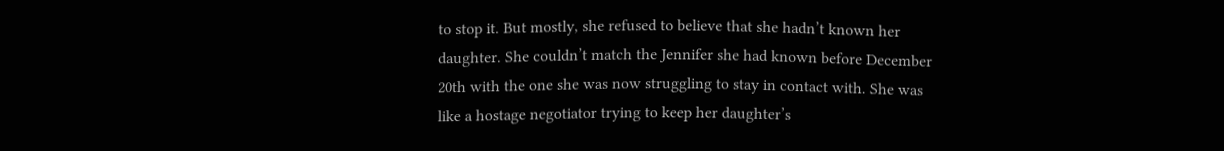to stop it. But mostly, she refused to believe that she hadn’t known her daughter. She couldn’t match the Jennifer she had known before December 20th with the one she was now struggling to stay in contact with. She was like a hostage negotiator trying to keep her daughter’s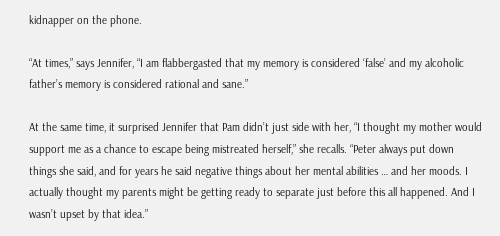kidnapper on the phone.

“At times,” says Jennifer, “I am flabbergasted that my memory is considered ‘false’ and my alcoholic father’s memory is considered rational and sane.”

At the same time, it surprised Jennifer that Pam didn’t just side with her, “I thought my mother would support me as a chance to escape being mistreated herself,” she recalls. “Peter always put down things she said, and for years he said negative things about her mental abilities … and her moods. I actually thought my parents might be getting ready to separate just before this all happened. And I wasn’t upset by that idea.”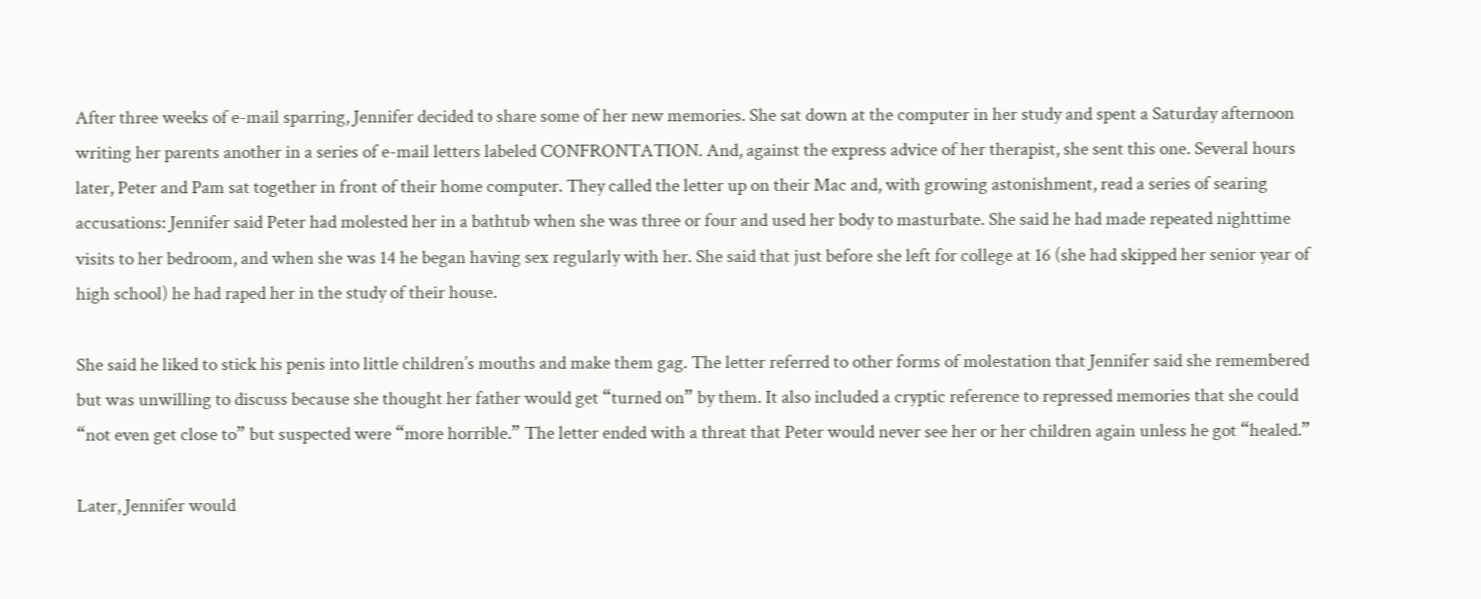After three weeks of e-mail sparring, Jennifer decided to share some of her new memories. She sat down at the computer in her study and spent a Saturday afternoon writing her parents another in a series of e-mail letters labeled CONFRONTATION. And, against the express advice of her therapist, she sent this one. Several hours later, Peter and Pam sat together in front of their home computer. They called the letter up on their Mac and, with growing astonishment, read a series of searing accusations: Jennifer said Peter had molested her in a bathtub when she was three or four and used her body to masturbate. She said he had made repeated nighttime visits to her bedroom, and when she was 14 he began having sex regularly with her. She said that just before she left for college at 16 (she had skipped her senior year of high school) he had raped her in the study of their house.

She said he liked to stick his penis into little children’s mouths and make them gag. The letter referred to other forms of molestation that Jennifer said she remembered but was unwilling to discuss because she thought her father would get “turned on” by them. It also included a cryptic reference to repressed memories that she could “not even get close to” but suspected were “more horrible.” The letter ended with a threat that Peter would never see her or her children again unless he got “healed.”

Later, Jennifer would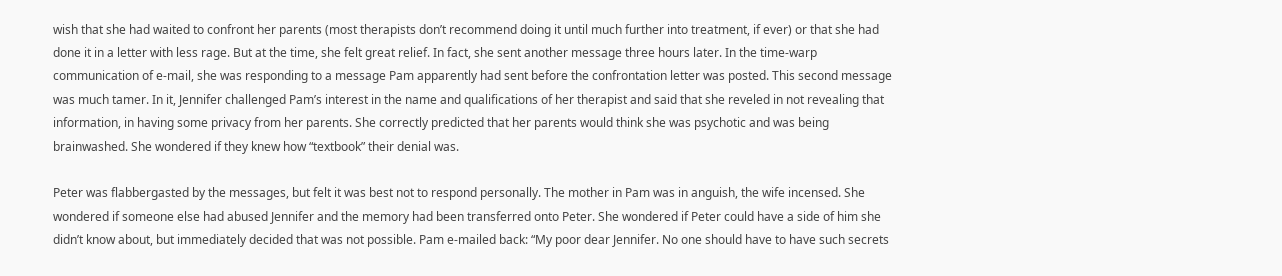wish that she had waited to confront her parents (most therapists don’t recommend doing it until much further into treatment, if ever) or that she had done it in a letter with less rage. But at the time, she felt great relief. In fact, she sent another message three hours later. In the time-warp communication of e-mail, she was responding to a message Pam apparently had sent before the confrontation letter was posted. This second message was much tamer. In it, Jennifer challenged Pam’s interest in the name and qualifications of her therapist and said that she reveled in not revealing that information, in having some privacy from her parents. She correctly predicted that her parents would think she was psychotic and was being brainwashed. She wondered if they knew how “textbook” their denial was.

Peter was flabbergasted by the messages, but felt it was best not to respond personally. The mother in Pam was in anguish, the wife incensed. She wondered if someone else had abused Jennifer and the memory had been transferred onto Peter. She wondered if Peter could have a side of him she didn’t know about, but immediately decided that was not possible. Pam e-mailed back: “My poor dear Jennifer. No one should have to have such secrets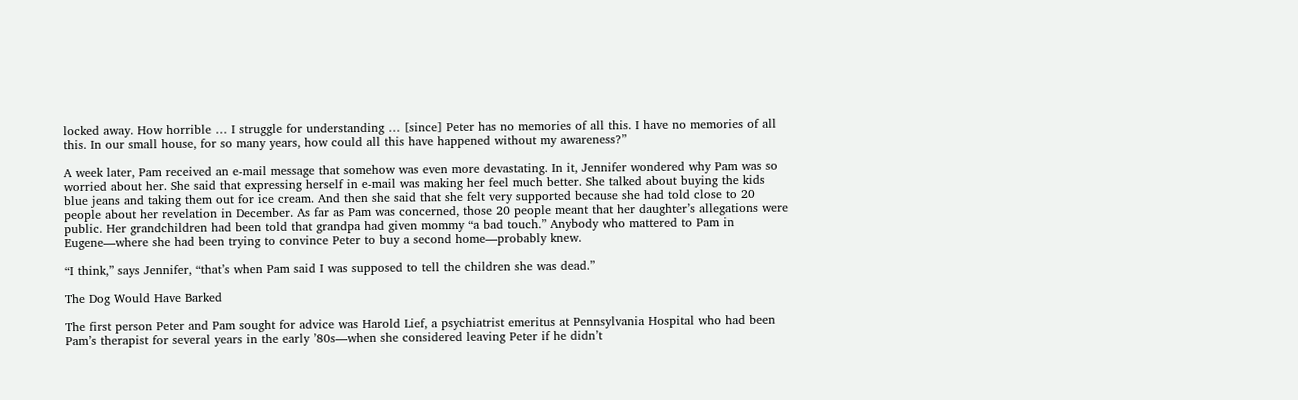locked away. How horrible … I struggle for understanding … [since] Peter has no memories of all this. I have no memories of all this. In our small house, for so many years, how could all this have happened without my awareness?”

A week later, Pam received an e-mail message that somehow was even more devastating. In it, Jennifer wondered why Pam was so worried about her. She said that expressing herself in e-mail was making her feel much better. She talked about buying the kids blue jeans and taking them out for ice cream. And then she said that she felt very supported because she had told close to 20 people about her revelation in December. As far as Pam was concerned, those 20 people meant that her daughter’s allegations were public. Her grandchildren had been told that grandpa had given mommy “a bad touch.” Anybody who mattered to Pam in Eugene—where she had been trying to convince Peter to buy a second home—probably knew.

“I think,” says Jennifer, “that’s when Pam said I was supposed to tell the children she was dead.”

The Dog Would Have Barked

The first person Peter and Pam sought for advice was Harold Lief, a psychiatrist emeritus at Pennsylvania Hospital who had been Pam’s therapist for several years in the early ’80s—when she considered leaving Peter if he didn’t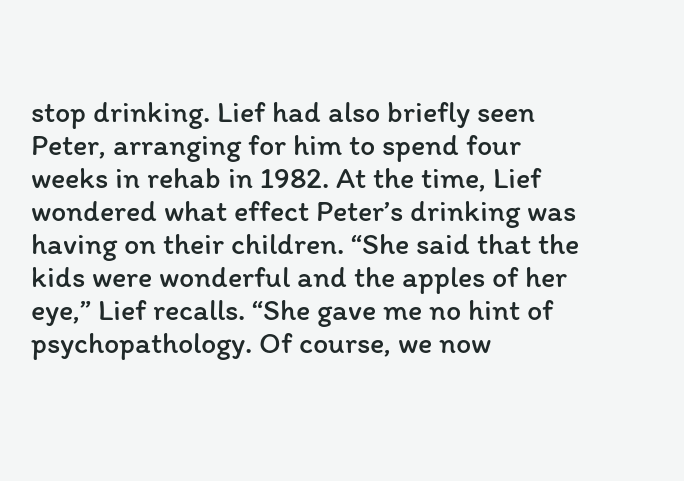stop drinking. Lief had also briefly seen Peter, arranging for him to spend four weeks in rehab in 1982. At the time, Lief wondered what effect Peter’s drinking was having on their children. “She said that the kids were wonderful and the apples of her eye,” Lief recalls. “She gave me no hint of psychopathology. Of course, we now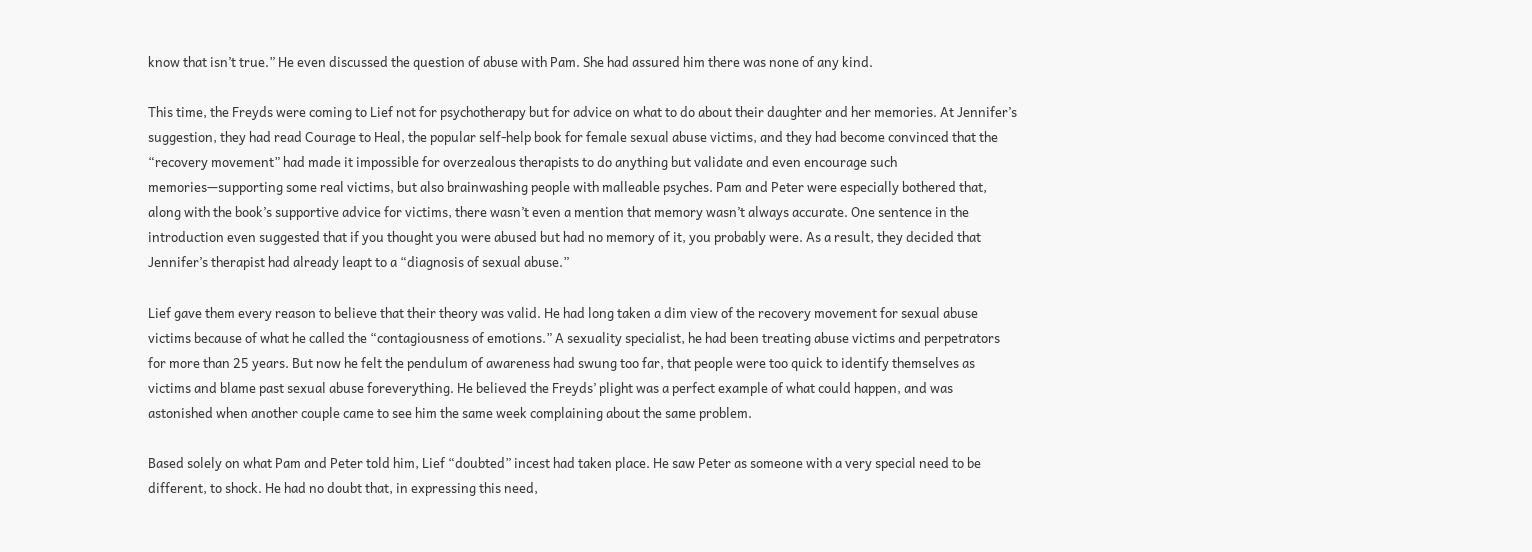know that isn’t true.” He even discussed the question of abuse with Pam. She had assured him there was none of any kind.

This time, the Freyds were coming to Lief not for psychotherapy but for advice on what to do about their daughter and her memories. At Jennifer’s suggestion, they had read Courage to Heal, the popular self-help book for female sexual abuse victims, and they had become convinced that the “recovery movement” had made it impossible for overzealous therapists to do anything but validate and even encourage such memories—supporting some real victims, but also brainwashing people with malleable psyches. Pam and Peter were especially bothered that, along with the book’s supportive advice for victims, there wasn’t even a mention that memory wasn’t always accurate. One sentence in the introduction even suggested that if you thought you were abused but had no memory of it, you probably were. As a result, they decided that Jennifer’s therapist had already leapt to a “diagnosis of sexual abuse.”

Lief gave them every reason to believe that their theory was valid. He had long taken a dim view of the recovery movement for sexual abuse victims because of what he called the “contagiousness of emotions.” A sexuality specialist, he had been treating abuse victims and perpetrators for more than 25 years. But now he felt the pendulum of awareness had swung too far, that people were too quick to identify themselves as victims and blame past sexual abuse foreverything. He believed the Freyds’ plight was a perfect example of what could happen, and was astonished when another couple came to see him the same week complaining about the same problem.

Based solely on what Pam and Peter told him, Lief “doubted” incest had taken place. He saw Peter as someone with a very special need to be different, to shock. He had no doubt that, in expressing this need,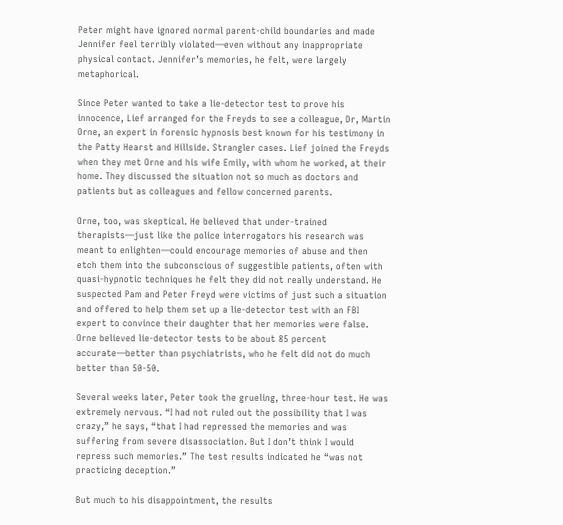Peter might have ignored normal parent-child boundaries and made Jennifer feel terribly violated—even without any inappropriate physical contact. Jennifer’s memories, he felt, were largely metaphorical.

Since Peter wanted to take a lie-detector test to prove his innocence, Lief arranged for the Freyds to see a colleague, Dr, Martin Orne, an expert in forensic hypnosis best known for his testimony in the Patty Hearst and Hillside. Strangler cases. Lief joined the Freyds when they met Orne and his wife Emily, with whom he worked, at their home. They discussed the situation not so much as doctors and patients but as colleagues and fellow concerned parents.

Orne, too, was skeptical. He believed that under-trained therapists—just like the police interrogators his research was meant to enlighten—could encourage memories of abuse and then etch them into the subconscious of suggestible patients, often with quasi-hypnotic techniques he felt they did not really understand. He suspected Pam and Peter Freyd were victims of just such a situation and offered to help them set up a lie-detector test with an FBI expert to convince their daughter that her memories were false. Orne believed lie-detector tests to be about 85 percent accurate—better than psychiatrists, who he felt did not do much better than 50-50.

Several weeks later, Peter took the grueling, three-hour test. He was extremely nervous. “I had not ruled out the possibility that I was crazy,” he says, “that I had repressed the memories and was suffering from severe disassociation. But I don’t think I would repress such memories.” The test results indicated he “was not practicing deception.”

But much to his disappointment, the results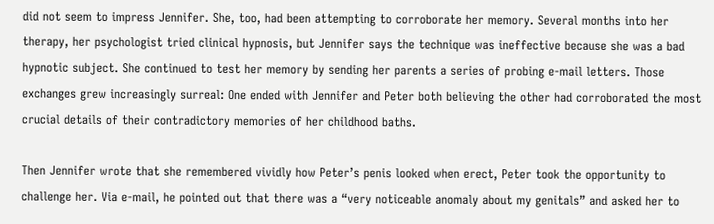did not seem to impress Jennifer. She, too, had been attempting to corroborate her memory. Several months into her therapy, her psychologist tried clinical hypnosis, but Jennifer says the technique was ineffective because she was a bad hypnotic subject. She continued to test her memory by sending her parents a series of probing e-mail letters. Those exchanges grew increasingly surreal: One ended with Jennifer and Peter both believing the other had corroborated the most crucial details of their contradictory memories of her childhood baths.

Then Jennifer wrote that she remembered vividly how Peter’s penis looked when erect, Peter took the opportunity to challenge her. Via e-mail, he pointed out that there was a “very noticeable anomaly about my genitals” and asked her to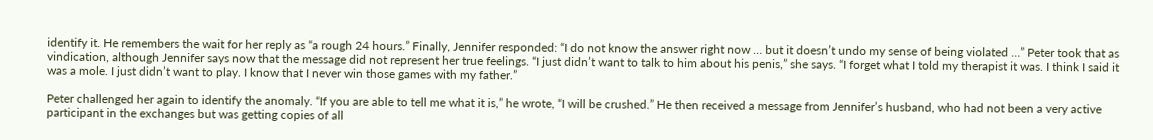identify it. He remembers the wait for her reply as “a rough 24 hours.” Finally, Jennifer responded: “I do not know the answer right now … but it doesn’t undo my sense of being violated …” Peter took that as vindication, although Jennifer says now that the message did not represent her true feelings. “I just didn’t want to talk to him about his penis,” she says. “I forget what I told my therapist it was. I think I said it was a mole. I just didn’t want to play. I know that I never win those games with my father.”

Peter challenged her again to identify the anomaly. “If you are able to tell me what it is,” he wrote, “I will be crushed.” He then received a message from Jennifer’s husband, who had not been a very active participant in the exchanges but was getting copies of all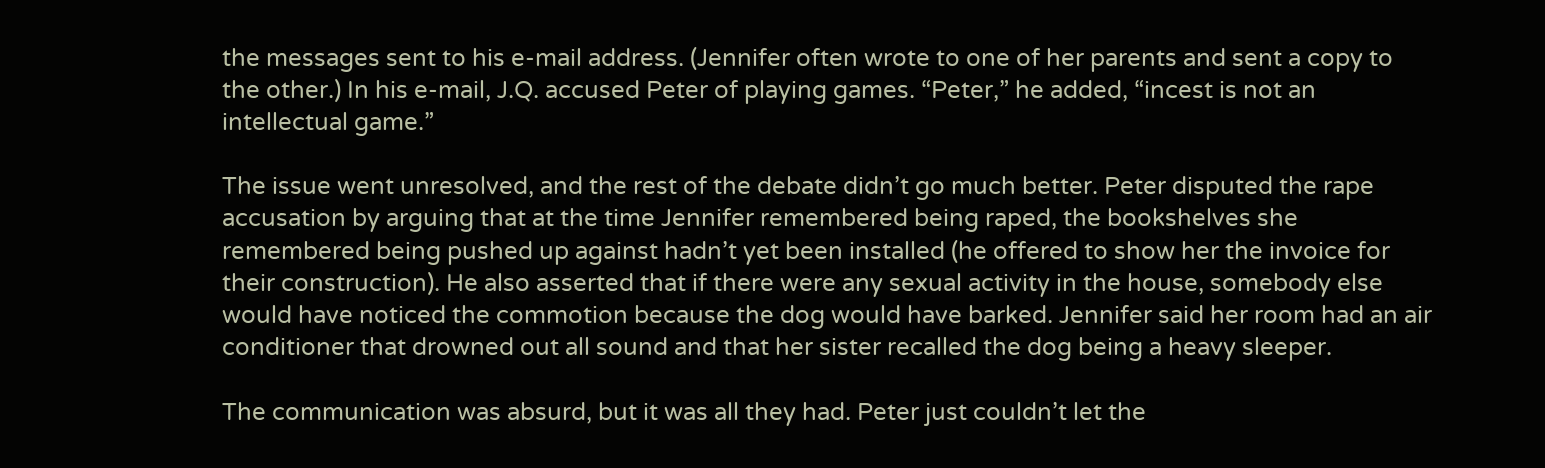the messages sent to his e-mail address. (Jennifer often wrote to one of her parents and sent a copy to the other.) In his e-mail, J.Q. accused Peter of playing games. “Peter,” he added, “incest is not an intellectual game.”

The issue went unresolved, and the rest of the debate didn’t go much better. Peter disputed the rape accusation by arguing that at the time Jennifer remembered being raped, the bookshelves she remembered being pushed up against hadn’t yet been installed (he offered to show her the invoice for their construction). He also asserted that if there were any sexual activity in the house, somebody else would have noticed the commotion because the dog would have barked. Jennifer said her room had an air conditioner that drowned out all sound and that her sister recalled the dog being a heavy sleeper.

The communication was absurd, but it was all they had. Peter just couldn’t let the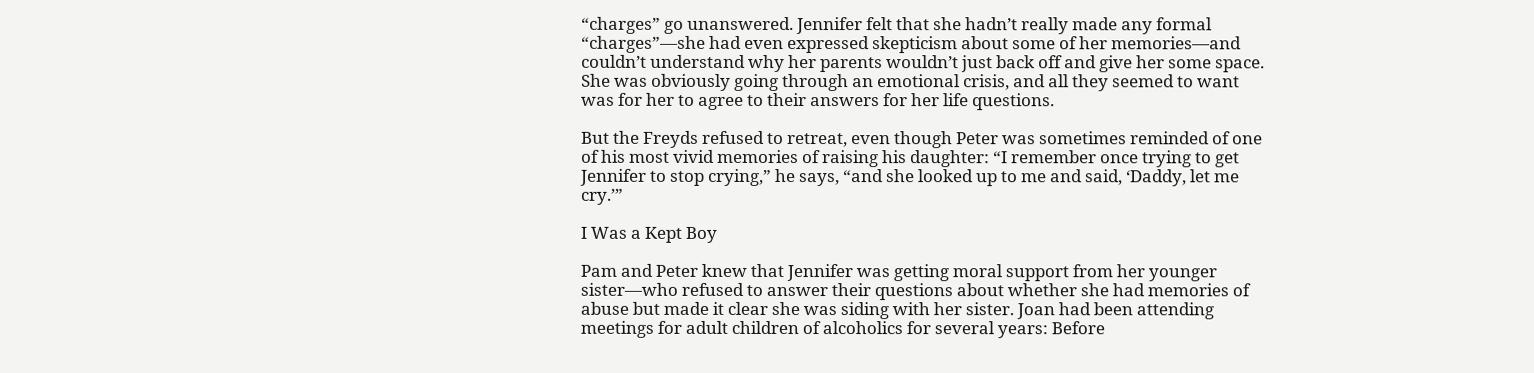“charges” go unanswered. Jennifer felt that she hadn’t really made any formal “charges”—she had even expressed skepticism about some of her memories—and couldn’t understand why her parents wouldn’t just back off and give her some space. She was obviously going through an emotional crisis, and all they seemed to want was for her to agree to their answers for her life questions.

But the Freyds refused to retreat, even though Peter was sometimes reminded of one of his most vivid memories of raising his daughter: “I remember once trying to get Jennifer to stop crying,” he says, “and she looked up to me and said, ‘Daddy, let me cry.’”

I Was a Kept Boy

Pam and Peter knew that Jennifer was getting moral support from her younger sister—who refused to answer their questions about whether she had memories of abuse but made it clear she was siding with her sister. Joan had been attending meetings for adult children of alcoholics for several years: Before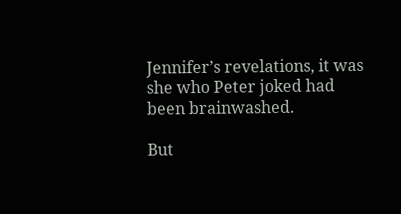Jennifer’s revelations, it was she who Peter joked had been brainwashed.

But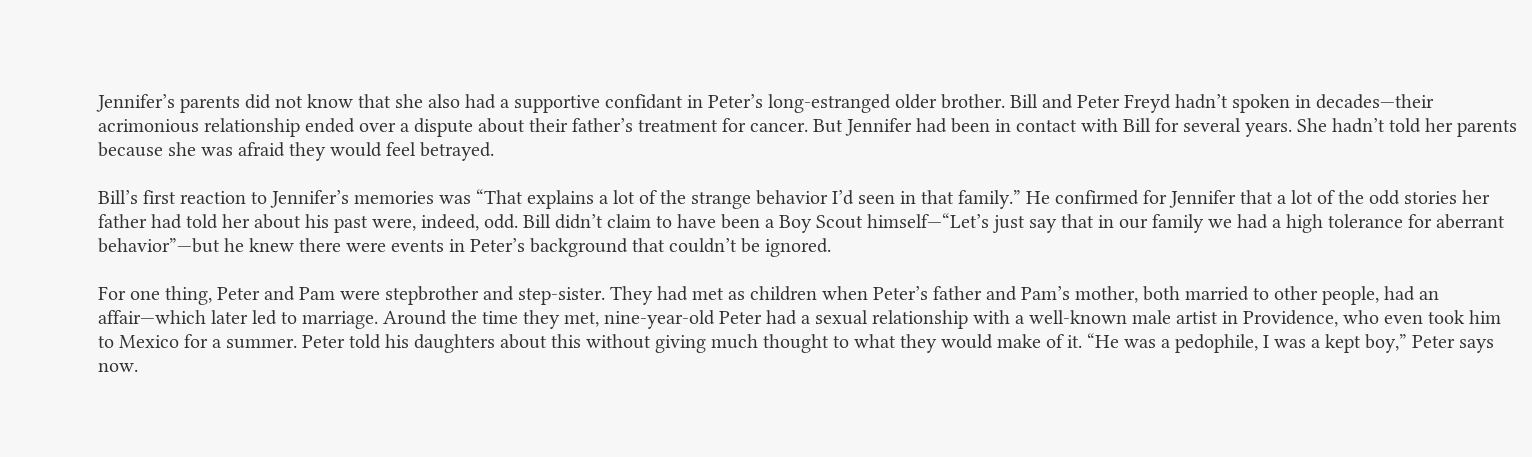Jennifer’s parents did not know that she also had a supportive confidant in Peter’s long-estranged older brother. Bill and Peter Freyd hadn’t spoken in decades—their acrimonious relationship ended over a dispute about their father’s treatment for cancer. But Jennifer had been in contact with Bill for several years. She hadn’t told her parents because she was afraid they would feel betrayed.

Bill’s first reaction to Jennifer’s memories was “That explains a lot of the strange behavior I’d seen in that family.” He confirmed for Jennifer that a lot of the odd stories her father had told her about his past were, indeed, odd. Bill didn’t claim to have been a Boy Scout himself—“Let’s just say that in our family we had a high tolerance for aberrant behavior”—but he knew there were events in Peter’s background that couldn’t be ignored.

For one thing, Peter and Pam were stepbrother and step-sister. They had met as children when Peter’s father and Pam’s mother, both married to other people, had an affair—which later led to marriage. Around the time they met, nine-year-old Peter had a sexual relationship with a well-known male artist in Providence, who even took him to Mexico for a summer. Peter told his daughters about this without giving much thought to what they would make of it. “He was a pedophile, I was a kept boy,” Peter says now.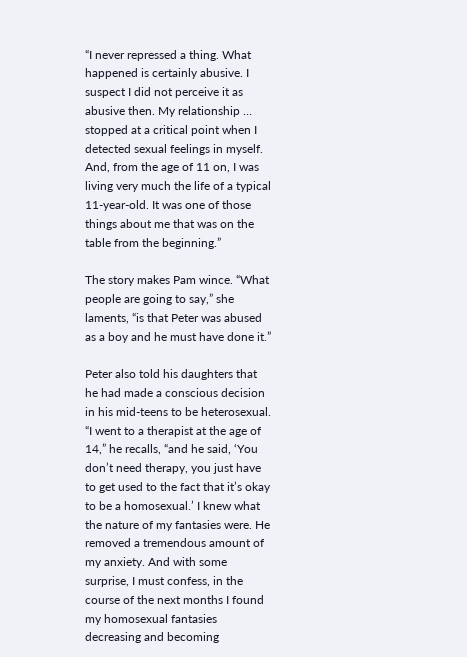“I never repressed a thing. What happened is certainly abusive. I suspect I did not perceive it as abusive then. My relationship … stopped at a critical point when I detected sexual feelings in myself. And, from the age of 11 on, I was living very much the life of a typical 11-year-old. It was one of those things about me that was on the table from the beginning.”

The story makes Pam wince. “What people are going to say,” she laments, “is that Peter was abused as a boy and he must have done it.”

Peter also told his daughters that he had made a conscious decision in his mid-teens to be heterosexual. “I went to a therapist at the age of 14,” he recalls, “and he said, ‘You don’t need therapy, you just have to get used to the fact that it’s okay to be a homosexual.’ I knew what the nature of my fantasies were. He removed a tremendous amount of my anxiety. And with some surprise, I must confess, in the course of the next months I found my homosexual fantasies decreasing and becoming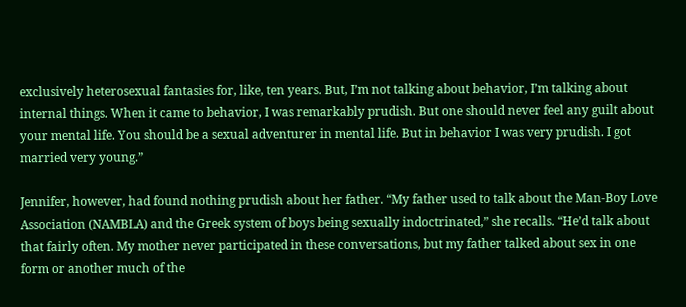exclusively heterosexual fantasies for, like, ten years. But, I’m not talking about behavior, I’m talking about internal things. When it came to behavior, I was remarkably prudish. But one should never feel any guilt about your mental life. You should be a sexual adventurer in mental life. But in behavior I was very prudish. I got married very young.”

Jennifer, however, had found nothing prudish about her father. “My father used to talk about the Man-Boy Love Association (NAMBLA) and the Greek system of boys being sexually indoctrinated,” she recalls. “He’d talk about that fairly often. My mother never participated in these conversations, but my father talked about sex in one form or another much of the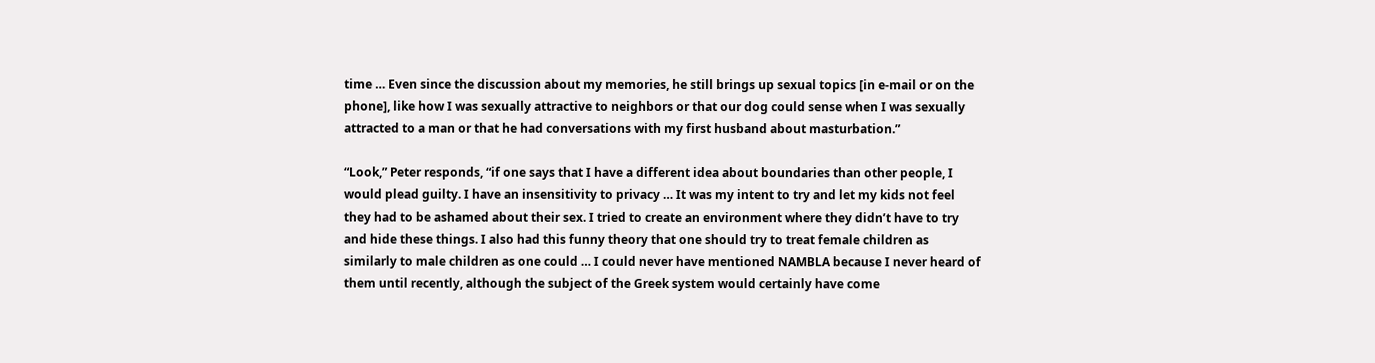time … Even since the discussion about my memories, he still brings up sexual topics [in e-mail or on the phone], like how I was sexually attractive to neighbors or that our dog could sense when I was sexually attracted to a man or that he had conversations with my first husband about masturbation.”

“Look,” Peter responds, “if one says that I have a different idea about boundaries than other people, I would plead guilty. I have an insensitivity to privacy … It was my intent to try and let my kids not feel they had to be ashamed about their sex. I tried to create an environment where they didn’t have to try and hide these things. I also had this funny theory that one should try to treat female children as similarly to male children as one could … I could never have mentioned NAMBLA because I never heard of them until recently, although the subject of the Greek system would certainly have come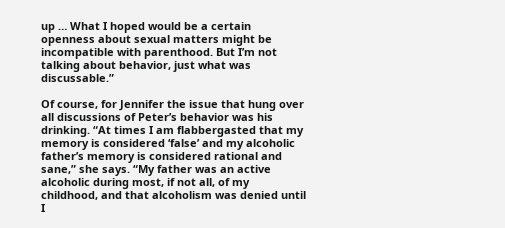up … What I hoped would be a certain openness about sexual matters might be incompatible with parenthood. But I’m not talking about behavior, just what was discussable.”

Of course, for Jennifer the issue that hung over all discussions of Peter’s behavior was his drinking. “At times I am flabbergasted that my memory is considered ‘false’ and my alcoholic father’s memory is considered rational and sane,” she says. “My father was an active alcoholic during most, if not all, of my childhood, and that alcoholism was denied until I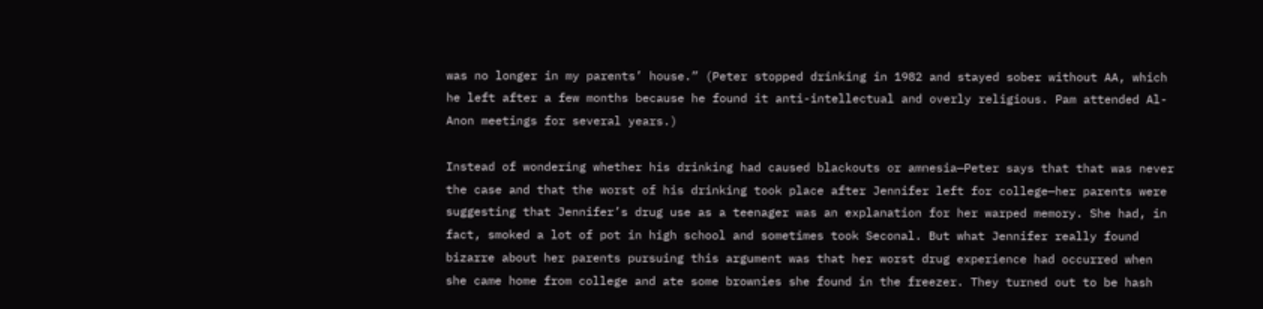was no longer in my parents’ house.” (Peter stopped drinking in 1982 and stayed sober without AA, which he left after a few months because he found it anti-intellectual and overly religious. Pam attended Al-Anon meetings for several years.)

Instead of wondering whether his drinking had caused blackouts or amnesia—Peter says that that was never the case and that the worst of his drinking took place after Jennifer left for college—her parents were suggesting that Jennifer’s drug use as a teenager was an explanation for her warped memory. She had, in fact, smoked a lot of pot in high school and sometimes took Seconal. But what Jennifer really found bizarre about her parents pursuing this argument was that her worst drug experience had occurred when she came home from college and ate some brownies she found in the freezer. They turned out to be hash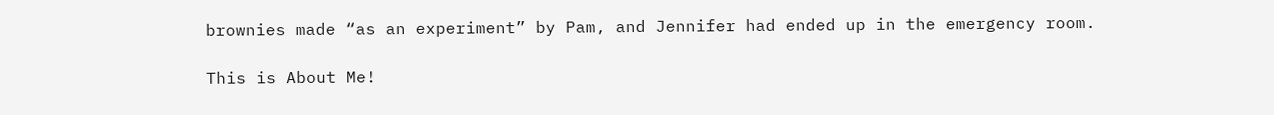brownies made “as an experiment” by Pam, and Jennifer had ended up in the emergency room.

This is About Me!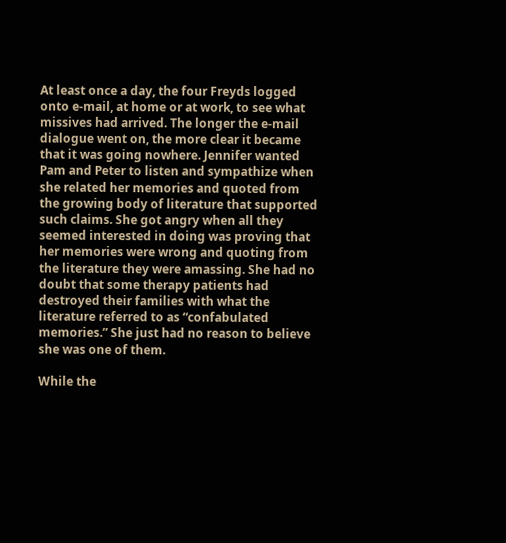At least once a day, the four Freyds logged onto e-mail, at home or at work, to see what missives had arrived. The longer the e-mail dialogue went on, the more clear it became that it was going nowhere. Jennifer wanted Pam and Peter to listen and sympathize when she related her memories and quoted from the growing body of literature that supported such claims. She got angry when all they seemed interested in doing was proving that her memories were wrong and quoting from the literature they were amassing. She had no doubt that some therapy patients had destroyed their families with what the literature referred to as “confabulated memories.” She just had no reason to believe she was one of them.

While the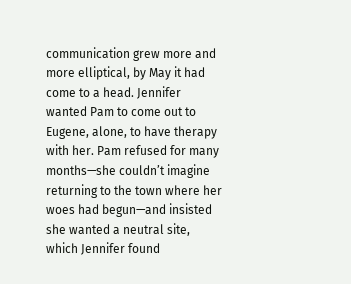communication grew more and more elliptical, by May it had come to a head. Jennifer wanted Pam to come out to Eugene, alone, to have therapy with her. Pam refused for many months—she couldn’t imagine returning to the town where her woes had begun—and insisted she wanted a neutral site, which Jennifer found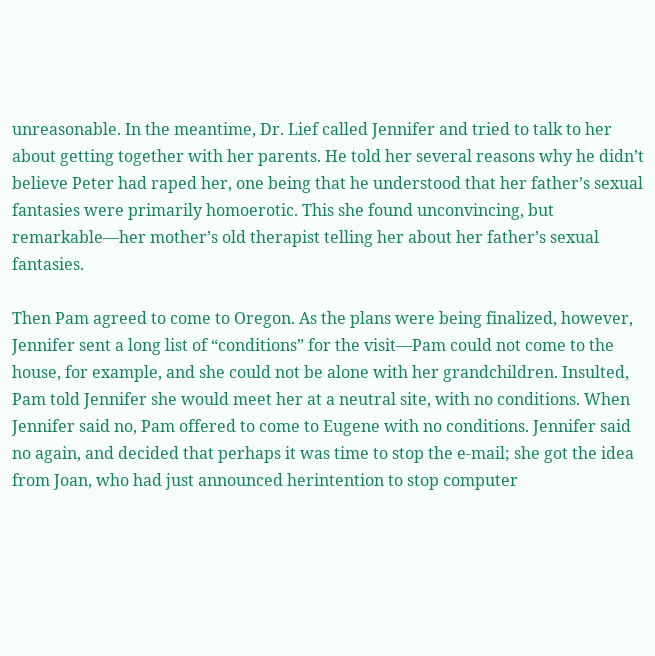unreasonable. In the meantime, Dr. Lief called Jennifer and tried to talk to her about getting together with her parents. He told her several reasons why he didn’t believe Peter had raped her, one being that he understood that her father’s sexual fantasies were primarily homoerotic. This she found unconvincing, but remarkable—her mother’s old therapist telling her about her father’s sexual fantasies.

Then Pam agreed to come to Oregon. As the plans were being finalized, however, Jennifer sent a long list of “conditions” for the visit—Pam could not come to the house, for example, and she could not be alone with her grandchildren. Insulted, Pam told Jennifer she would meet her at a neutral site, with no conditions. When Jennifer said no, Pam offered to come to Eugene with no conditions. Jennifer said no again, and decided that perhaps it was time to stop the e-mail; she got the idea from Joan, who had just announced herintention to stop computer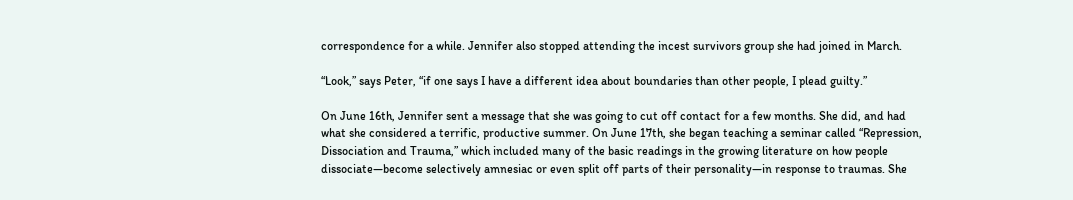correspondence for a while. Jennifer also stopped attending the incest survivors group she had joined in March.

“Look,” says Peter, “if one says I have a different idea about boundaries than other people, I plead guilty.”

On June 16th, Jennifer sent a message that she was going to cut off contact for a few months. She did, and had what she considered a terrific, productive summer. On June 17th, she began teaching a seminar called “Repression, Dissociation and Trauma,” which included many of the basic readings in the growing literature on how people dissociate—become selectively amnesiac or even split off parts of their personality—in response to traumas. She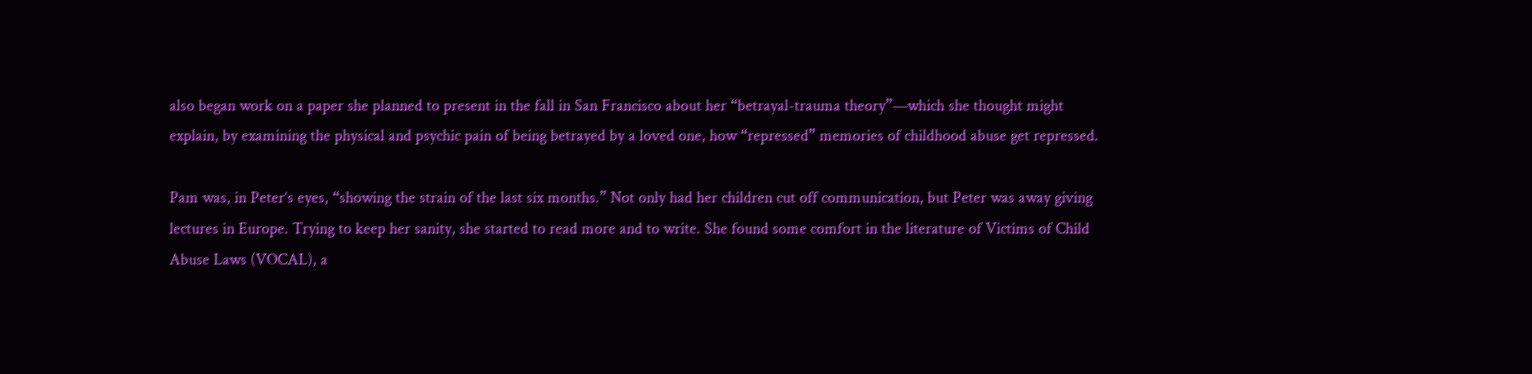also began work on a paper she planned to present in the fall in San Francisco about her “betrayal-trauma theory”—which she thought might explain, by examining the physical and psychic pain of being betrayed by a loved one, how “repressed” memories of childhood abuse get repressed.

Pam was, in Peter’s eyes, “showing the strain of the last six months.” Not only had her children cut off communication, but Peter was away giving lectures in Europe. Trying to keep her sanity, she started to read more and to write. She found some comfort in the literature of Victims of Child Abuse Laws (VOCAL), a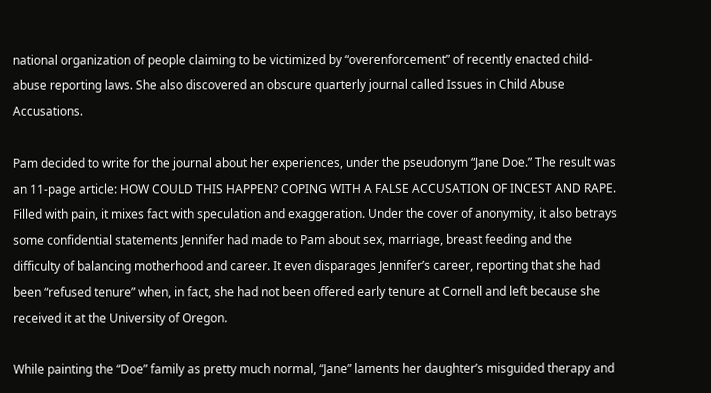national organization of people claiming to be victimized by “overenforcement” of recently enacted child-abuse reporting laws. She also discovered an obscure quarterly journal called Issues in Child Abuse Accusations.

Pam decided to write for the journal about her experiences, under the pseudonym “Jane Doe.” The result was an 11-page article: HOW COULD THIS HAPPEN? COPING WITH A FALSE ACCUSATION OF INCEST AND RAPE. Filled with pain, it mixes fact with speculation and exaggeration. Under the cover of anonymity, it also betrays some confidential statements Jennifer had made to Pam about sex, marriage, breast feeding and the difficulty of balancing motherhood and career. It even disparages Jennifer’s career, reporting that she had been “refused tenure” when, in fact, she had not been offered early tenure at Cornell and left because she received it at the University of Oregon.

While painting the “Doe” family as pretty much normal, “Jane” laments her daughter’s misguided therapy and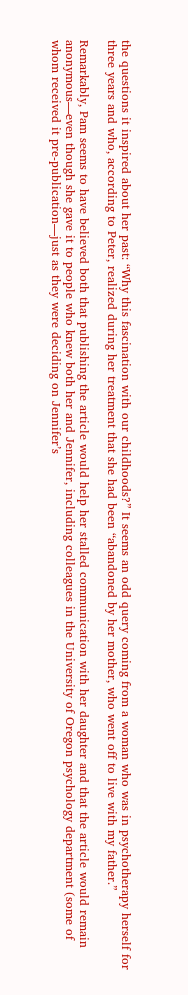the questions it inspired about her past: “Why this fascination with our childhoods?” It seems an odd query coming from a woman who was in psychotherapy herself for three years and who, according to Peter, realized during her treatment that she had been “abandoned by her mother, who went off to live with my father.”

Remarkably, Pam seems to have believed both that publishing the article would help her stalled communication with her daughter and that the article would remain anonymous—even though she gave it to people who knew both her and Jennifer, including colleagues in the University of Oregon psychology department (some of whom received it pre-publication—just as they were deciding on Jennifer’s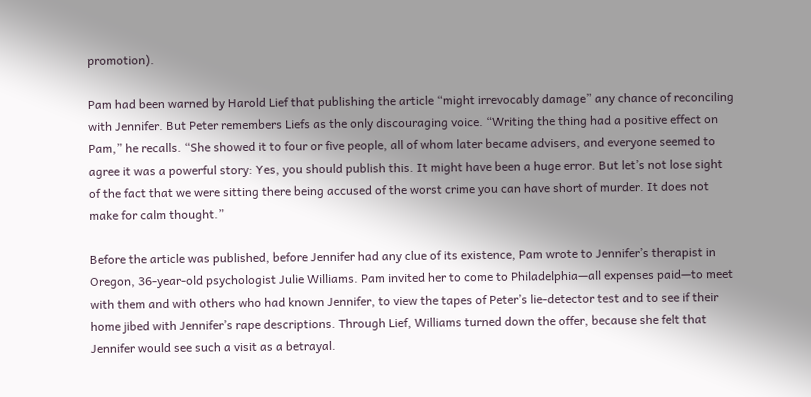promotion).

Pam had been warned by Harold Lief that publishing the article “might irrevocably damage” any chance of reconciling with Jennifer. But Peter remembers Liefs as the only discouraging voice. “Writing the thing had a positive effect on Pam,” he recalls. “She showed it to four or five people, all of whom later became advisers, and everyone seemed to agree it was a powerful story: Yes, you should publish this. It might have been a huge error. But let’s not lose sight of the fact that we were sitting there being accused of the worst crime you can have short of murder. It does not make for calm thought.”

Before the article was published, before Jennifer had any clue of its existence, Pam wrote to Jennifer’s therapist in Oregon, 36-year-old psychologist Julie Williams. Pam invited her to come to Philadelphia—all expenses paid—to meet with them and with others who had known Jennifer, to view the tapes of Peter’s lie-detector test and to see if their home jibed with Jennifer’s rape descriptions. Through Lief, Williams turned down the offer, because she felt that Jennifer would see such a visit as a betrayal.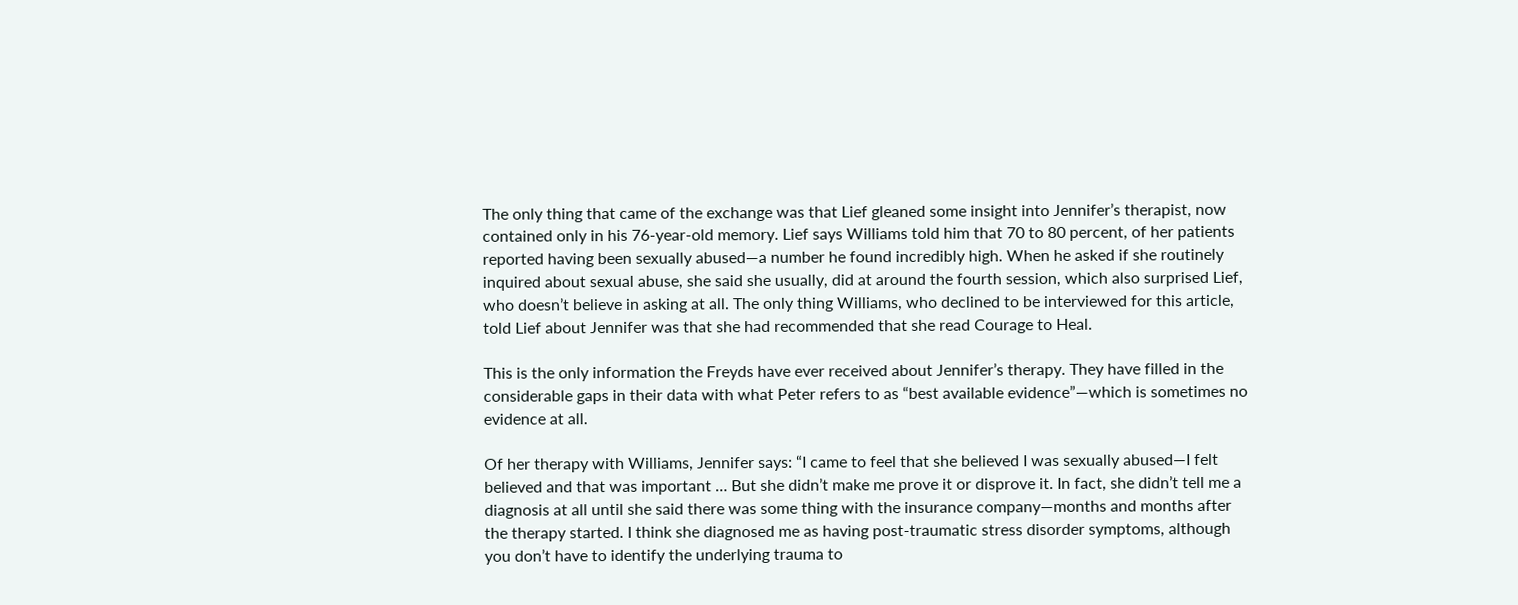The only thing that came of the exchange was that Lief gleaned some insight into Jennifer’s therapist, now contained only in his 76-year-old memory. Lief says Williams told him that 70 to 80 percent, of her patients reported having been sexually abused—a number he found incredibly high. When he asked if she routinely inquired about sexual abuse, she said she usually, did at around the fourth session, which also surprised Lief, who doesn’t believe in asking at all. The only thing Williams, who declined to be interviewed for this article, told Lief about Jennifer was that she had recommended that she read Courage to Heal.

This is the only information the Freyds have ever received about Jennifer’s therapy. They have filled in the considerable gaps in their data with what Peter refers to as “best available evidence”—which is sometimes no evidence at all.

Of her therapy with Williams, Jennifer says: “I came to feel that she believed I was sexually abused—I felt believed and that was important … But she didn’t make me prove it or disprove it. In fact, she didn’t tell me a diagnosis at all until she said there was some thing with the insurance company—months and months after the therapy started. I think she diagnosed me as having post-traumatic stress disorder symptoms, although you don’t have to identify the underlying trauma to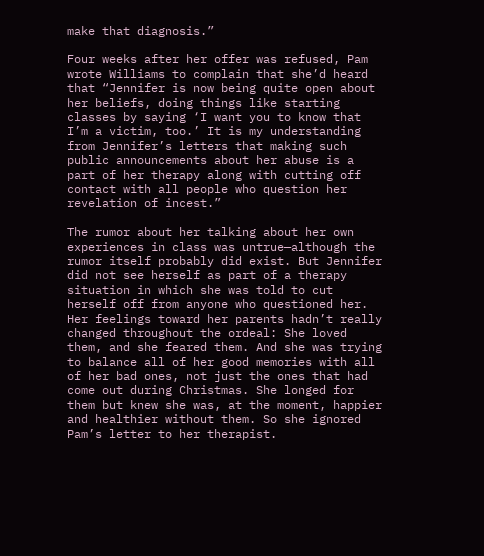make that diagnosis.”

Four weeks after her offer was refused, Pam wrote Williams to complain that she’d heard that “Jennifer is now being quite open about her beliefs, doing things like starting classes by saying ‘I want you to know that I’m a victim, too.’ It is my understanding from Jennifer’s letters that making such public announcements about her abuse is a part of her therapy along with cutting off contact with all people who question her revelation of incest.”

The rumor about her talking about her own experiences in class was untrue—although the rumor itself probably did exist. But Jennifer did not see herself as part of a therapy situation in which she was told to cut herself off from anyone who questioned her. Her feelings toward her parents hadn’t really changed throughout the ordeal: She loved them, and she feared them. And she was trying to balance all of her good memories with all of her bad ones, not just the ones that had come out during Christmas. She longed for them but knew she was, at the moment, happier and healthier without them. So she ignored Pam’s letter to her therapist.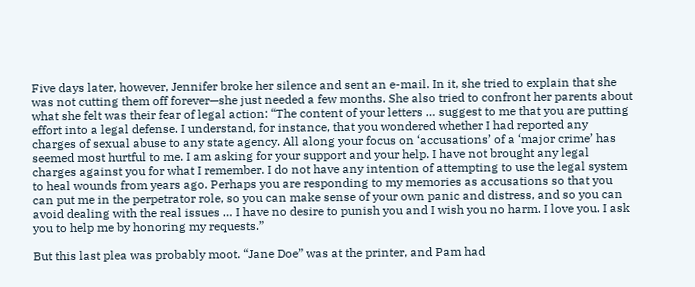Five days later, however, Jennifer broke her silence and sent an e-mail. In it, she tried to explain that she was not cutting them off forever—she just needed a few months. She also tried to confront her parents about what she felt was their fear of legal action: “The content of your letters … suggest to me that you are putting effort into a legal defense. I understand, for instance, that you wondered whether I had reported any charges of sexual abuse to any state agency. All along your focus on ‘accusations’ of a ‘major crime’ has seemed most hurtful to me. I am asking for your support and your help. I have not brought any legal charges against you for what I remember. I do not have any intention of attempting to use the legal system to heal wounds from years ago. Perhaps you are responding to my memories as accusations so that you can put me in the perpetrator role, so you can make sense of your own panic and distress, and so you can avoid dealing with the real issues … I have no desire to punish you and I wish you no harm. I love you. I ask you to help me by honoring my requests.”

But this last plea was probably moot. “Jane Doe” was at the printer, and Pam had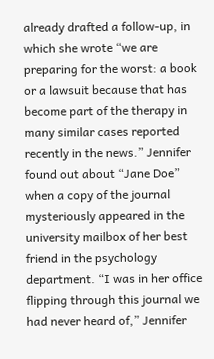already drafted a follow-up, in which she wrote “we are preparing for the worst: a book or a lawsuit because that has become part of the therapy in many similar cases reported recently in the news.” Jennifer found out about “Jane Doe” when a copy of the journal mysteriously appeared in the university mailbox of her best friend in the psychology department. “I was in her office flipping through this journal we had never heard of,” Jennifer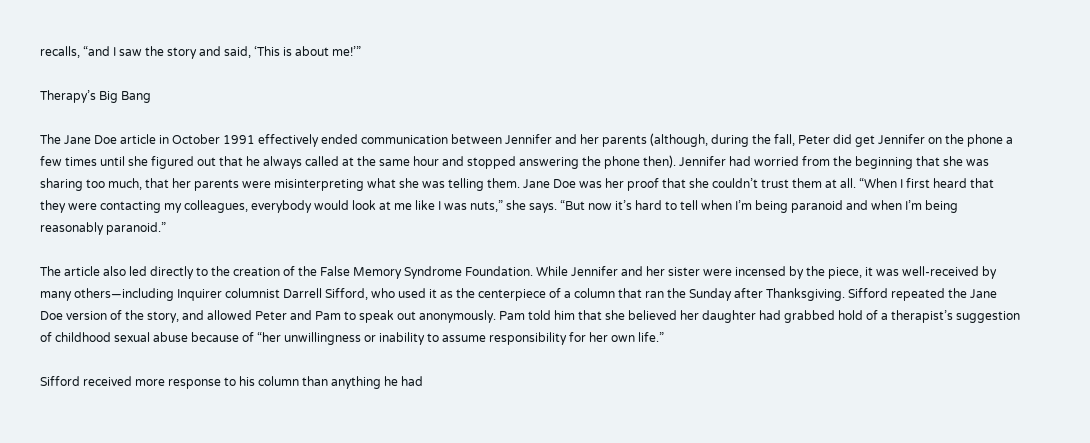recalls, “and I saw the story and said, ‘This is about me!’”

Therapy’s Big Bang

The Jane Doe article in October 1991 effectively ended communication between Jennifer and her parents (although, during the fall, Peter did get Jennifer on the phone a few times until she figured out that he always called at the same hour and stopped answering the phone then). Jennifer had worried from the beginning that she was sharing too much, that her parents were misinterpreting what she was telling them. Jane Doe was her proof that she couldn’t trust them at all. “When I first heard that they were contacting my colleagues, everybody would look at me like I was nuts,” she says. “But now it’s hard to tell when I’m being paranoid and when I’m being reasonably paranoid.”

The article also led directly to the creation of the False Memory Syndrome Foundation. While Jennifer and her sister were incensed by the piece, it was well-received by many others—including Inquirer columnist Darrell Sifford, who used it as the centerpiece of a column that ran the Sunday after Thanksgiving. Sifford repeated the Jane Doe version of the story, and allowed Peter and Pam to speak out anonymously. Pam told him that she believed her daughter had grabbed hold of a therapist’s suggestion of childhood sexual abuse because of “her unwillingness or inability to assume responsibility for her own life.”

Sifford received more response to his column than anything he had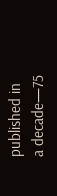published in a decade—75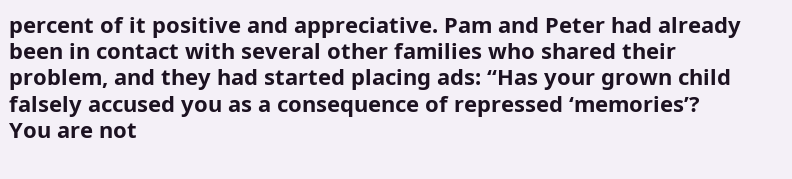percent of it positive and appreciative. Pam and Peter had already been in contact with several other families who shared their problem, and they had started placing ads: “Has your grown child falsely accused you as a consequence of repressed ‘memories’? You are not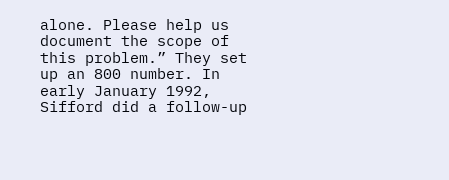alone. Please help us document the scope of this problem.” They set up an 800 number. In early January 1992, Sifford did a follow-up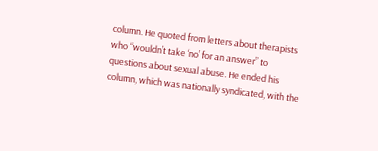column. He quoted from letters about therapists who “wouldn’t take ‘no’ for an answer” to questions about sexual abuse. He ended his column, which was nationally syndicated, with the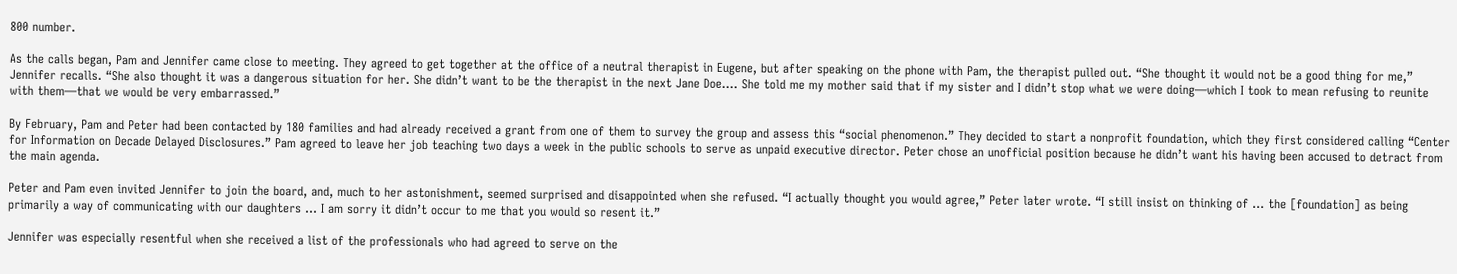800 number.

As the calls began, Pam and Jennifer came close to meeting. They agreed to get together at the office of a neutral therapist in Eugene, but after speaking on the phone with Pam, the therapist pulled out. “She thought it would not be a good thing for me,” Jennifer recalls. “She also thought it was a dangerous situation for her. She didn’t want to be the therapist in the next Jane Doe…. She told me my mother said that if my sister and I didn’t stop what we were doing—which I took to mean refusing to reunite with them—that we would be very embarrassed.”

By February, Pam and Peter had been contacted by 180 families and had already received a grant from one of them to survey the group and assess this “social phenomenon.” They decided to start a nonprofit foundation, which they first considered calling “Center for Information on Decade Delayed Disclosures.” Pam agreed to leave her job teaching two days a week in the public schools to serve as unpaid executive director. Peter chose an unofficial position because he didn’t want his having been accused to detract from the main agenda.

Peter and Pam even invited Jennifer to join the board, and, much to her astonishment, seemed surprised and disappointed when she refused. “I actually thought you would agree,” Peter later wrote. “I still insist on thinking of … the [foundation] as being primarily a way of communicating with our daughters … I am sorry it didn’t occur to me that you would so resent it.”

Jennifer was especially resentful when she received a list of the professionals who had agreed to serve on the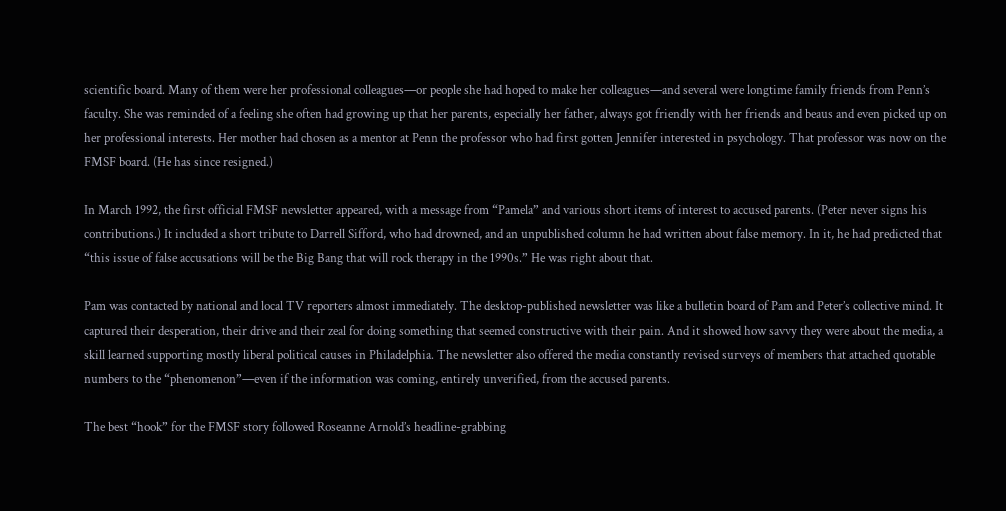scientific board. Many of them were her professional colleagues—or people she had hoped to make her colleagues—and several were longtime family friends from Penn’s faculty. She was reminded of a feeling she often had growing up that her parents, especially her father, always got friendly with her friends and beaus and even picked up on her professional interests. Her mother had chosen as a mentor at Penn the professor who had first gotten Jennifer interested in psychology. That professor was now on the FMSF board. (He has since resigned.)

In March 1992, the first official FMSF newsletter appeared, with a message from “Pamela” and various short items of interest to accused parents. (Peter never signs his contributions.) It included a short tribute to Darrell Sifford, who had drowned, and an unpublished column he had written about false memory. In it, he had predicted that “this issue of false accusations will be the Big Bang that will rock therapy in the 1990s.” He was right about that.

Pam was contacted by national and local TV reporters almost immediately. The desktop-published newsletter was like a bulletin board of Pam and Peter’s collective mind. It captured their desperation, their drive and their zeal for doing something that seemed constructive with their pain. And it showed how savvy they were about the media, a skill learned supporting mostly liberal political causes in Philadelphia. The newsletter also offered the media constantly revised surveys of members that attached quotable numbers to the “phenomenon”—even if the information was coming, entirely unverified, from the accused parents.

The best “hook” for the FMSF story followed Roseanne Arnold’s headline-grabbing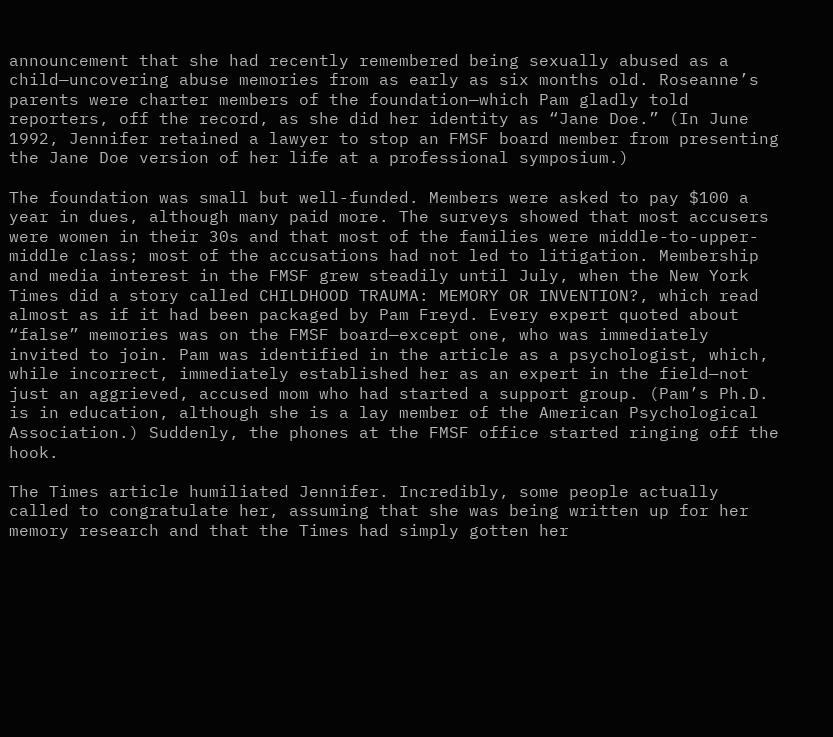announcement that she had recently remembered being sexually abused as a child—uncovering abuse memories from as early as six months old. Roseanne’s parents were charter members of the foundation—which Pam gladly told reporters, off the record, as she did her identity as “Jane Doe.” (In June 1992, Jennifer retained a lawyer to stop an FMSF board member from presenting the Jane Doe version of her life at a professional symposium.)

The foundation was small but well-funded. Members were asked to pay $100 a year in dues, although many paid more. The surveys showed that most accusers were women in their 30s and that most of the families were middle-to-upper-middle class; most of the accusations had not led to litigation. Membership and media interest in the FMSF grew steadily until July, when the New York Times did a story called CHILDHOOD TRAUMA: MEMORY OR INVENTION?, which read almost as if it had been packaged by Pam Freyd. Every expert quoted about “false” memories was on the FMSF board—except one, who was immediately invited to join. Pam was identified in the article as a psychologist, which, while incorrect, immediately established her as an expert in the field—not just an aggrieved, accused mom who had started a support group. (Pam’s Ph.D. is in education, although she is a lay member of the American Psychological Association.) Suddenly, the phones at the FMSF office started ringing off the hook.

The Times article humiliated Jennifer. Incredibly, some people actually called to congratulate her, assuming that she was being written up for her memory research and that the Times had simply gotten her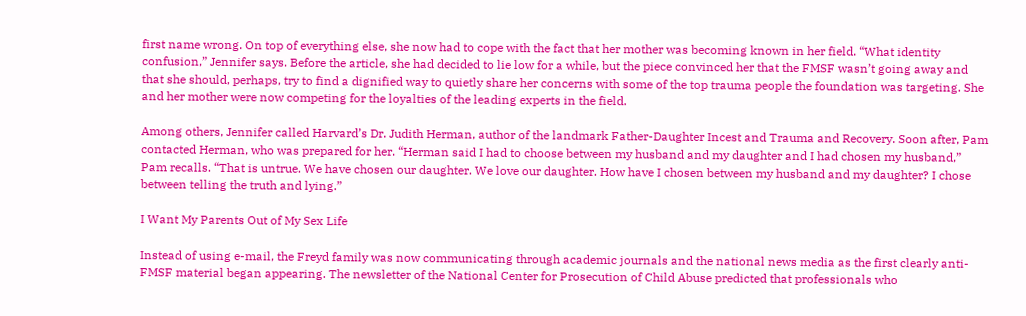first name wrong. On top of everything else, she now had to cope with the fact that her mother was becoming known in her field. “What identity confusion,” Jennifer says. Before the article, she had decided to lie low for a while, but the piece convinced her that the FMSF wasn’t going away and that she should, perhaps, try to find a dignified way to quietly share her concerns with some of the top trauma people the foundation was targeting. She and her mother were now competing for the loyalties of the leading experts in the field.

Among others, Jennifer called Harvard’s Dr. Judith Herman, author of the landmark Father-Daughter Incest and Trauma and Recovery. Soon after, Pam contacted Herman, who was prepared for her. “Herman said I had to choose between my husband and my daughter and I had chosen my husband,” Pam recalls. “That is untrue. We have chosen our daughter. We love our daughter. How have I chosen between my husband and my daughter? I chose between telling the truth and lying.”

I Want My Parents Out of My Sex Life

Instead of using e-mail, the Freyd family was now communicating through academic journals and the national news media as the first clearly anti-FMSF material began appearing. The newsletter of the National Center for Prosecution of Child Abuse predicted that professionals who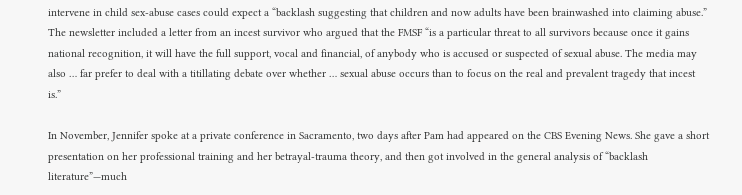intervene in child sex-abuse cases could expect a “backlash suggesting that children and now adults have been brainwashed into claiming abuse.” The newsletter included a letter from an incest survivor who argued that the FMSF “is a particular threat to all survivors because once it gains national recognition, it will have the full support, vocal and financial, of anybody who is accused or suspected of sexual abuse. The media may also … far prefer to deal with a titillating debate over whether … sexual abuse occurs than to focus on the real and prevalent tragedy that incest is.”

In November, Jennifer spoke at a private conference in Sacramento, two days after Pam had appeared on the CBS Evening News. She gave a short presentation on her professional training and her betrayal-trauma theory, and then got involved in the general analysis of “backlash literature”—much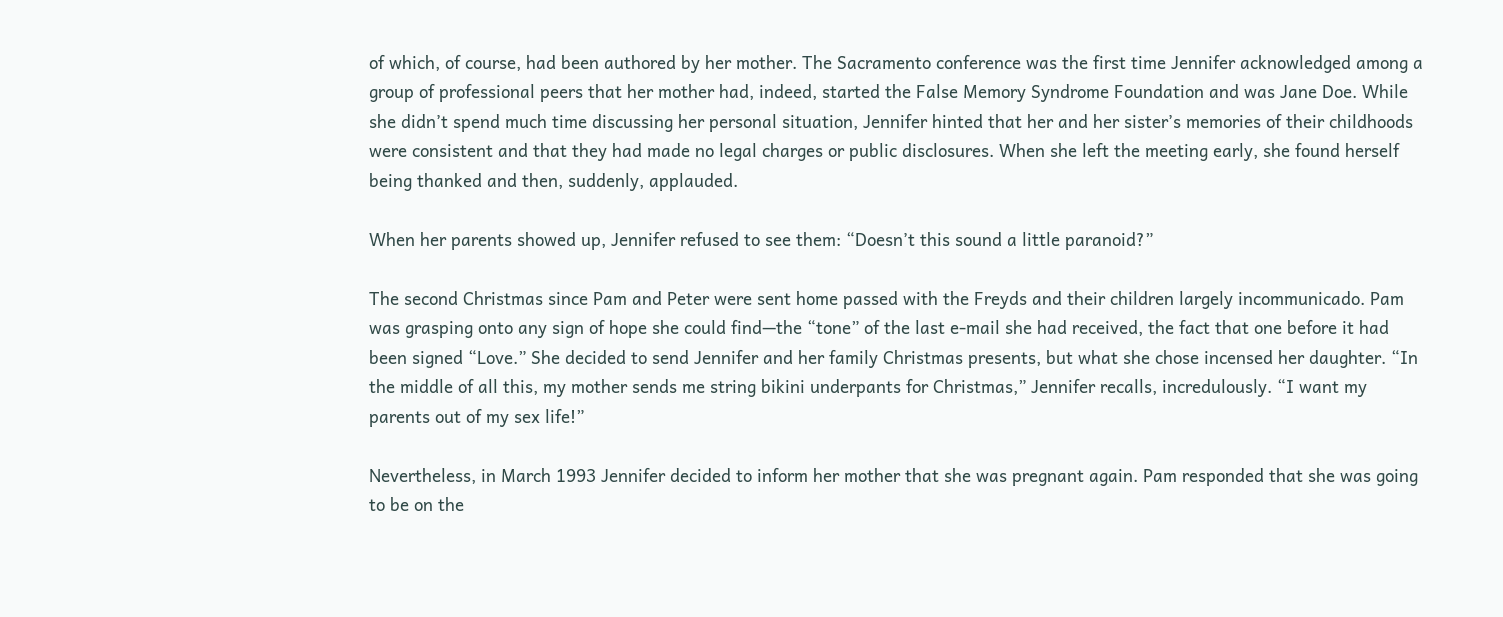of which, of course, had been authored by her mother. The Sacramento conference was the first time Jennifer acknowledged among a group of professional peers that her mother had, indeed, started the False Memory Syndrome Foundation and was Jane Doe. While she didn’t spend much time discussing her personal situation, Jennifer hinted that her and her sister’s memories of their childhoods were consistent and that they had made no legal charges or public disclosures. When she left the meeting early, she found herself being thanked and then, suddenly, applauded.

When her parents showed up, Jennifer refused to see them: “Doesn’t this sound a little paranoid?”

The second Christmas since Pam and Peter were sent home passed with the Freyds and their children largely incommunicado. Pam was grasping onto any sign of hope she could find—the “tone” of the last e-mail she had received, the fact that one before it had been signed “Love.” She decided to send Jennifer and her family Christmas presents, but what she chose incensed her daughter. “In the middle of all this, my mother sends me string bikini underpants for Christmas,” Jennifer recalls, incredulously. “I want my parents out of my sex life!”

Nevertheless, in March 1993 Jennifer decided to inform her mother that she was pregnant again. Pam responded that she was going to be on the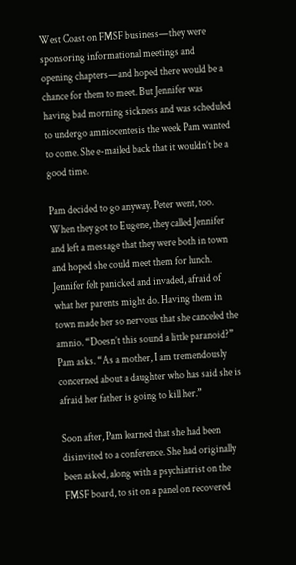West Coast on FMSF business—they were sponsoring informational meetings and opening chapters—and hoped there would be a chance for them to meet. But Jennifer was having bad morning sickness and was scheduled to undergo amniocentesis the week Pam wanted to come. She e-mailed back that it wouldn’t be a good time.

Pam decided to go anyway. Peter went, too. When they got to Eugene, they called Jennifer and left a message that they were both in town and hoped she could meet them for lunch. Jennifer felt panicked and invaded, afraid of what her parents might do. Having them in town made her so nervous that she canceled the amnio. “Doesn’t this sound a little paranoid?” Pam asks. “As a mother, I am tremendously concerned about a daughter who has said she is afraid her father is going to kill her.”

Soon after, Pam learned that she had been disinvited to a conference. She had originally been asked, along with a psychiatrist on the FMSF board, to sit on a panel on recovered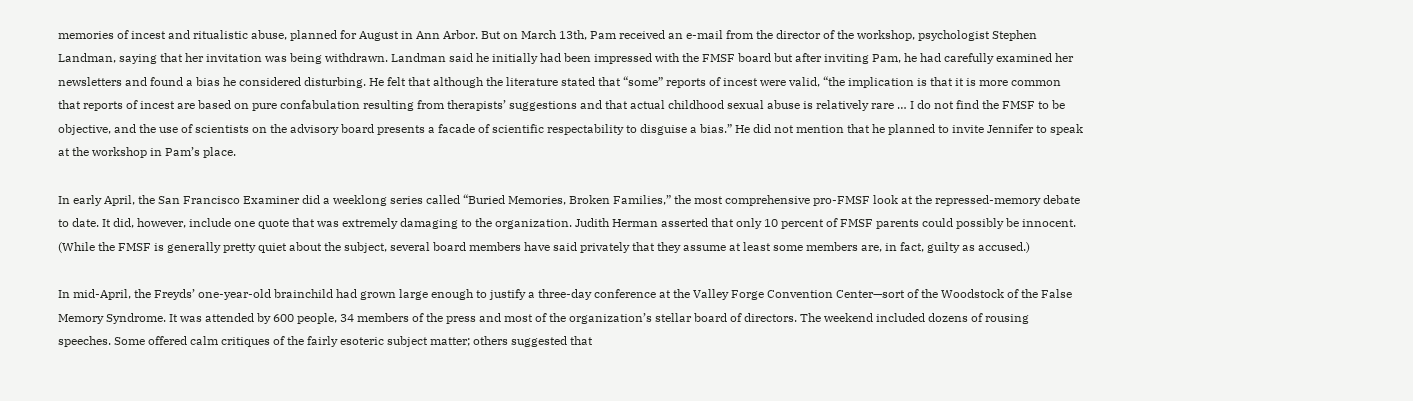memories of incest and ritualistic abuse, planned for August in Ann Arbor. But on March 13th, Pam received an e-mail from the director of the workshop, psychologist Stephen Landman, saying that her invitation was being withdrawn. Landman said he initially had been impressed with the FMSF board but after inviting Pam, he had carefully examined her newsletters and found a bias he considered disturbing. He felt that although the literature stated that “some” reports of incest were valid, “the implication is that it is more common that reports of incest are based on pure confabulation resulting from therapists’ suggestions and that actual childhood sexual abuse is relatively rare … I do not find the FMSF to be objective, and the use of scientists on the advisory board presents a facade of scientific respectability to disguise a bias.” He did not mention that he planned to invite Jennifer to speak at the workshop in Pam’s place.

In early April, the San Francisco Examiner did a weeklong series called “Buried Memories, Broken Families,” the most comprehensive pro-FMSF look at the repressed-memory debate to date. It did, however, include one quote that was extremely damaging to the organization. Judith Herman asserted that only 10 percent of FMSF parents could possibly be innocent. (While the FMSF is generally pretty quiet about the subject, several board members have said privately that they assume at least some members are, in fact, guilty as accused.)

In mid-April, the Freyds’ one-year-old brainchild had grown large enough to justify a three-day conference at the Valley Forge Convention Center—sort of the Woodstock of the False Memory Syndrome. It was attended by 600 people, 34 members of the press and most of the organization’s stellar board of directors. The weekend included dozens of rousing speeches. Some offered calm critiques of the fairly esoteric subject matter; others suggested that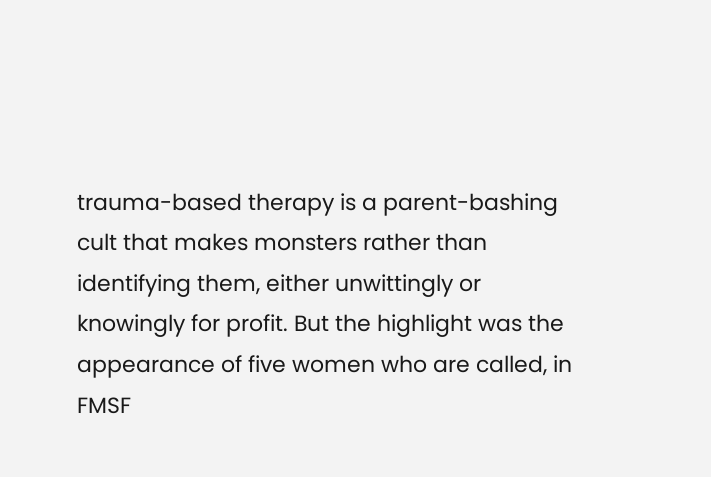trauma-based therapy is a parent-bashing cult that makes monsters rather than identifying them, either unwittingly or knowingly for profit. But the highlight was the appearance of five women who are called, in FMSF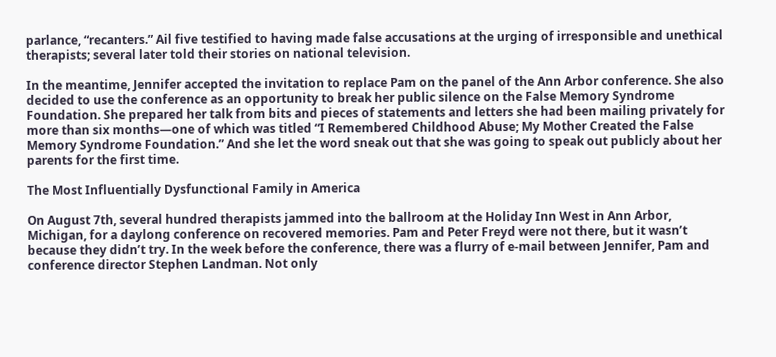parlance, “recanters.” Ail five testified to having made false accusations at the urging of irresponsible and unethical therapists; several later told their stories on national television.

In the meantime, Jennifer accepted the invitation to replace Pam on the panel of the Ann Arbor conference. She also decided to use the conference as an opportunity to break her public silence on the False Memory Syndrome Foundation. She prepared her talk from bits and pieces of statements and letters she had been mailing privately for more than six months—one of which was titled “I Remembered Childhood Abuse; My Mother Created the False Memory Syndrome Foundation.” And she let the word sneak out that she was going to speak out publicly about her parents for the first time.

The Most Influentially Dysfunctional Family in America

On August 7th, several hundred therapists jammed into the ballroom at the Holiday Inn West in Ann Arbor, Michigan, for a daylong conference on recovered memories. Pam and Peter Freyd were not there, but it wasn’t because they didn’t try. In the week before the conference, there was a flurry of e-mail between Jennifer, Pam and conference director Stephen Landman. Not only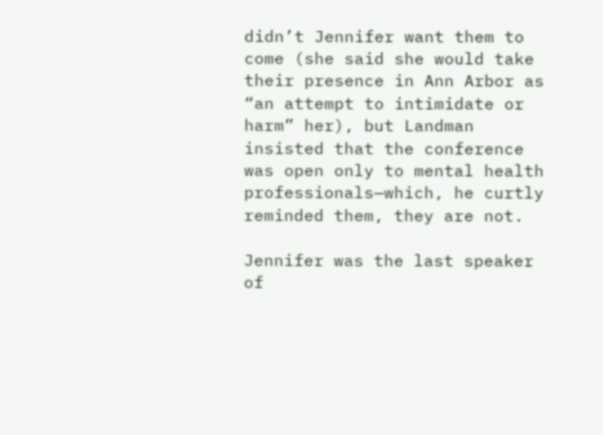didn’t Jennifer want them to come (she said she would take their presence in Ann Arbor as “an attempt to intimidate or harm” her), but Landman insisted that the conference was open only to mental health professionals—which, he curtly reminded them, they are not.

Jennifer was the last speaker of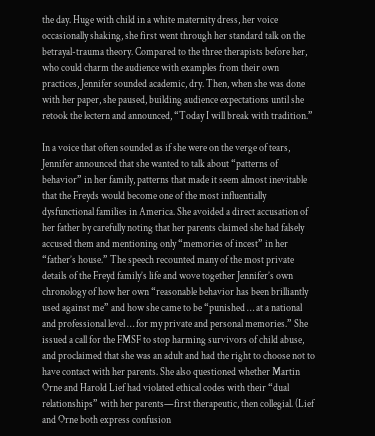the day. Huge with child in a white maternity dress, her voice occasionally shaking, she first went through her standard talk on the betrayal-trauma theory. Compared to the three therapists before her, who could charm the audience with examples from their own practices, Jennifer sounded academic, dry. Then, when she was done with her paper, she paused, building audience expectations until she retook the lectern and announced, “Today I will break with tradition.”

In a voice that often sounded as if she were on the verge of tears, Jennifer announced that she wanted to talk about “patterns of behavior” in her family, patterns that made it seem almost inevitable that the Freyds would become one of the most influentially dysfunctional families in America. She avoided a direct accusation of her father by carefully noting that her parents claimed she had falsely accused them and mentioning only “memories of incest” in her “father’s house.” The speech recounted many of the most private details of the Freyd family’s life and wove together Jennifer’s own chronology of how her own “reasonable behavior has been brilliantly used against me” and how she came to be “punished … at a national and professional level … for my private and personal memories.” She issued a call for the FMSF to stop harming survivors of child abuse, and proclaimed that she was an adult and had the right to choose not to have contact with her parents. She also questioned whether Martin Orne and Harold Lief had violated ethical codes with their “dual relationships” with her parents—first therapeutic, then collegial. (Lief and Orne both express confusion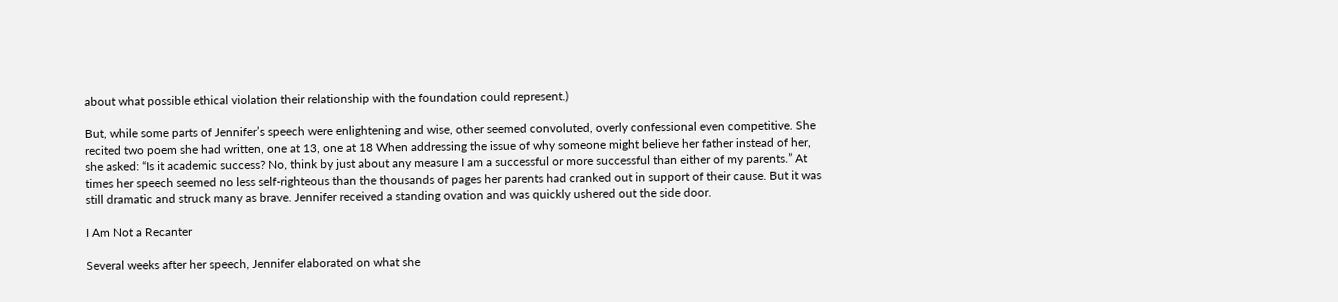about what possible ethical violation their relationship with the foundation could represent.)

But, while some parts of Jennifer’s speech were enlightening and wise, other seemed convoluted, overly confessional even competitive. She recited two poem she had written, one at 13, one at 18 When addressing the issue of why someone might believe her father instead of her, she asked: “Is it academic success? No, think by just about any measure I am a successful or more successful than either of my parents.” At times her speech seemed no less self-righteous than the thousands of pages her parents had cranked out in support of their cause. But it was still dramatic and struck many as brave. Jennifer received a standing ovation and was quickly ushered out the side door.

I Am Not a Recanter

Several weeks after her speech, Jennifer elaborated on what she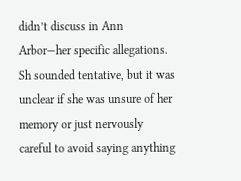didn’t discuss in Ann Arbor—her specific allegations. Sh sounded tentative, but it was unclear if she was unsure of her memory or just nervously careful to avoid saying anything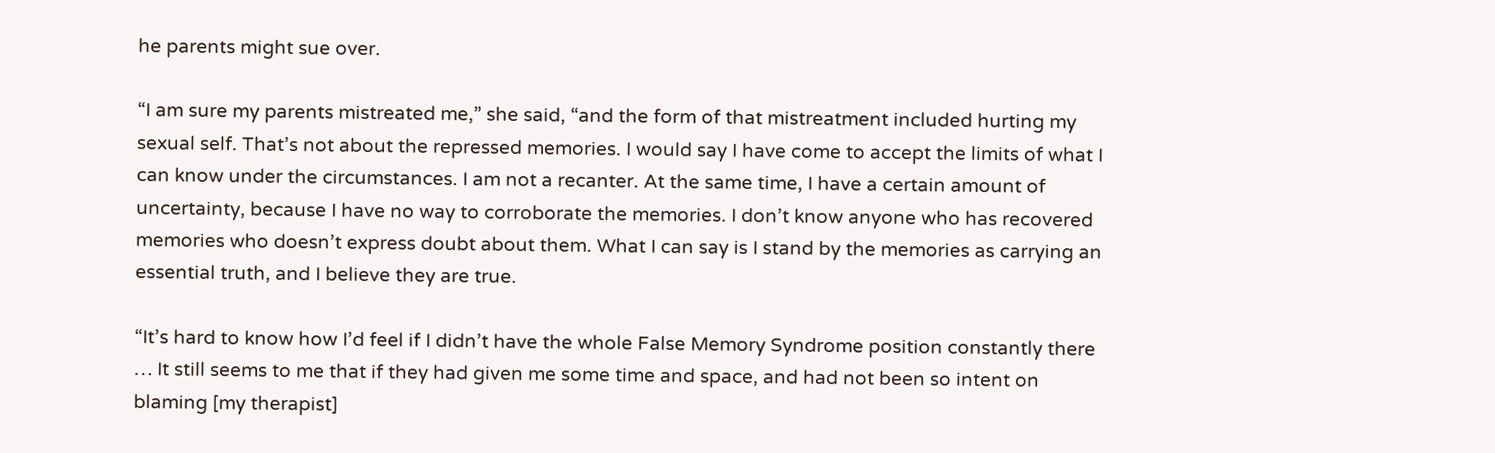he parents might sue over.

“I am sure my parents mistreated me,” she said, “and the form of that mistreatment included hurting my sexual self. That’s not about the repressed memories. I would say I have come to accept the limits of what I can know under the circumstances. I am not a recanter. At the same time, I have a certain amount of uncertainty, because I have no way to corroborate the memories. I don’t know anyone who has recovered memories who doesn’t express doubt about them. What I can say is I stand by the memories as carrying an essential truth, and I believe they are true.

“It’s hard to know how I’d feel if I didn’t have the whole False Memory Syndrome position constantly there … It still seems to me that if they had given me some time and space, and had not been so intent on blaming [my therapist]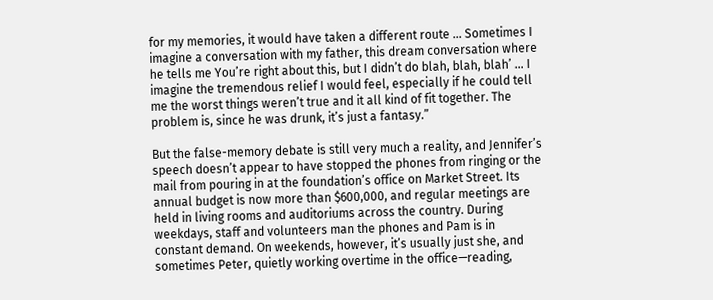for my memories, it would have taken a different route … Sometimes I imagine a conversation with my father, this dream conversation where he tells me You’re right about this, but I didn’t do blah, blah, blah’ … I imagine the tremendous relief I would feel, especially if he could tell me the worst things weren’t true and it all kind of fit together. The problem is, since he was drunk, it’s just a fantasy.”

But the false-memory debate is still very much a reality, and Jennifer’s speech doesn’t appear to have stopped the phones from ringing or the mail from pouring in at the foundation’s office on Market Street. Its annual budget is now more than $600,000, and regular meetings are held in living rooms and auditoriums across the country. During weekdays, staff and volunteers man the phones and Pam is in constant demand. On weekends, however, it’s usually just she, and sometimes Peter, quietly working overtime in the office—reading,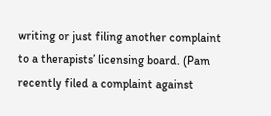writing or just filing another complaint to a therapists’ licensing board. (Pam recently filed a complaint against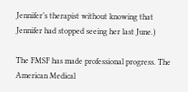Jennifer’s therapist without knowing that Jennifer had stopped seeing her last June.)

The FMSF has made professional progress. The American Medical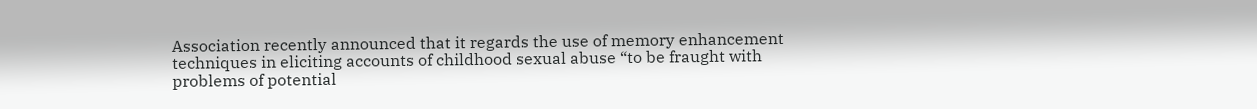Association recently announced that it regards the use of memory enhancement techniques in eliciting accounts of childhood sexual abuse “to be fraught with problems of potential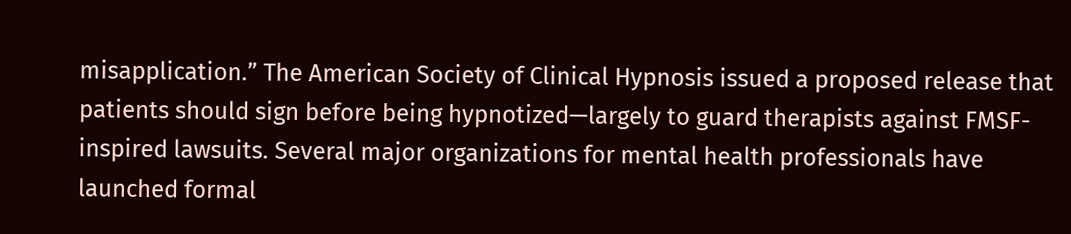misapplication.” The American Society of Clinical Hypnosis issued a proposed release that patients should sign before being hypnotized—largely to guard therapists against FMSF-inspired lawsuits. Several major organizations for mental health professionals have launched formal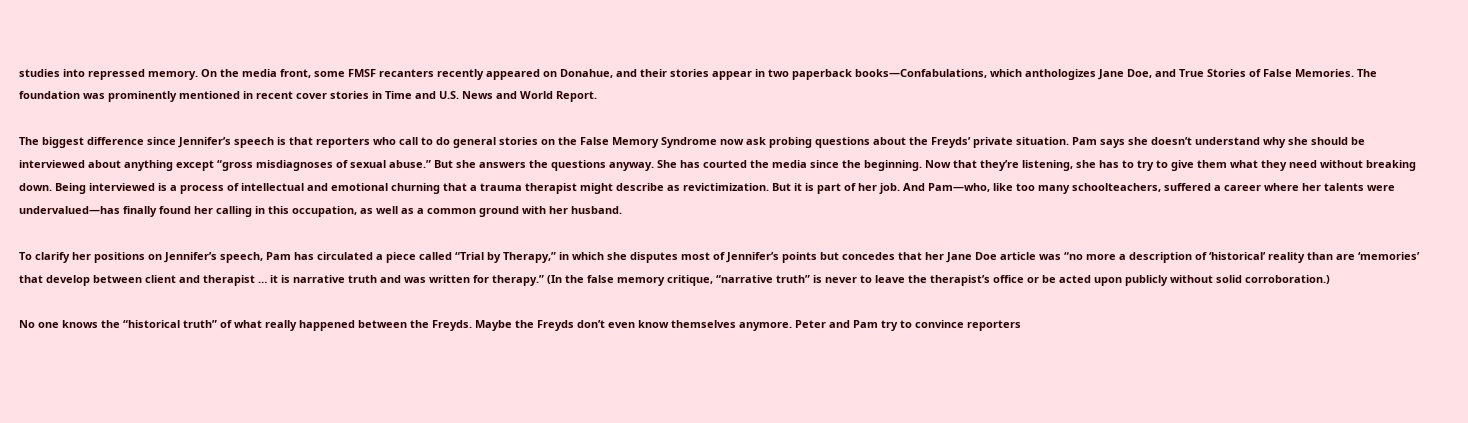studies into repressed memory. On the media front, some FMSF recanters recently appeared on Donahue, and their stories appear in two paperback books—Confabulations, which anthologizes Jane Doe, and True Stories of False Memories. The foundation was prominently mentioned in recent cover stories in Time and U.S. News and World Report.

The biggest difference since Jennifer’s speech is that reporters who call to do general stories on the False Memory Syndrome now ask probing questions about the Freyds’ private situation. Pam says she doesn’t understand why she should be interviewed about anything except “gross misdiagnoses of sexual abuse.” But she answers the questions anyway. She has courted the media since the beginning. Now that they’re listening, she has to try to give them what they need without breaking down. Being interviewed is a process of intellectual and emotional churning that a trauma therapist might describe as revictimization. But it is part of her job. And Pam—who, like too many schoolteachers, suffered a career where her talents were undervalued—has finally found her calling in this occupation, as well as a common ground with her husband.

To clarify her positions on Jennifer’s speech, Pam has circulated a piece called “Trial by Therapy,” in which she disputes most of Jennifer’s points but concedes that her Jane Doe article was “no more a description of ‘historical’ reality than are ‘memories’ that develop between client and therapist … it is narrative truth and was written for therapy.” (In the false memory critique, “narrative truth” is never to leave the therapist’s office or be acted upon publicly without solid corroboration.)

No one knows the “historical truth” of what really happened between the Freyds. Maybe the Freyds don’t even know themselves anymore. Peter and Pam try to convince reporters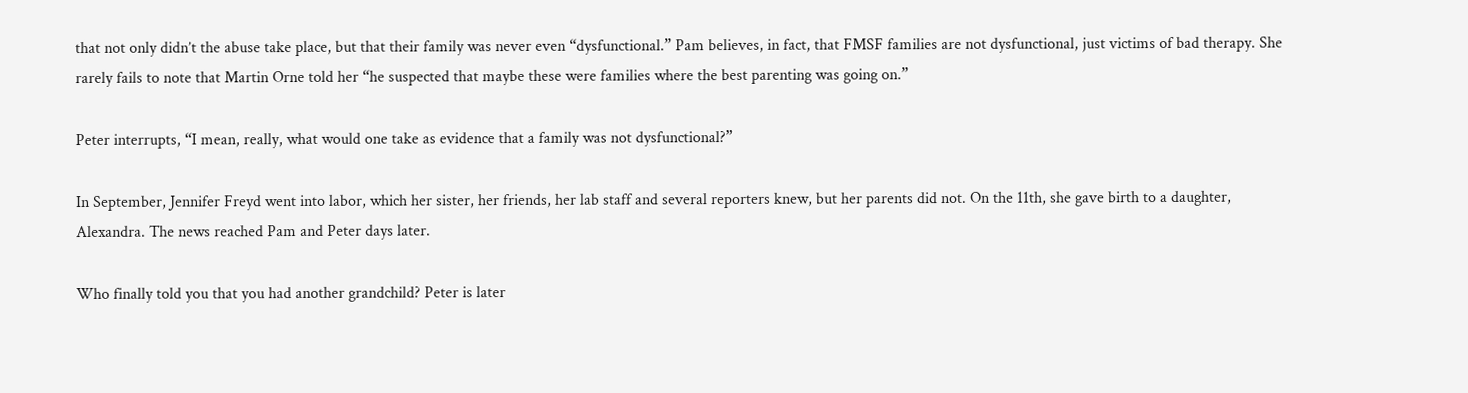that not only didn’t the abuse take place, but that their family was never even “dysfunctional.” Pam believes, in fact, that FMSF families are not dysfunctional, just victims of bad therapy. She rarely fails to note that Martin Orne told her “he suspected that maybe these were families where the best parenting was going on.”

Peter interrupts, “I mean, really, what would one take as evidence that a family was not dysfunctional?”

In September, Jennifer Freyd went into labor, which her sister, her friends, her lab staff and several reporters knew, but her parents did not. On the 11th, she gave birth to a daughter, Alexandra. The news reached Pam and Peter days later.

Who finally told you that you had another grandchild? Peter is later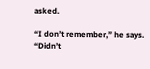asked.

“I don’t remember,” he says. “Didn’t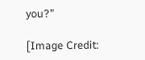you?”

[Image Credit: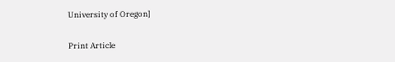University of Oregon]

Print Article